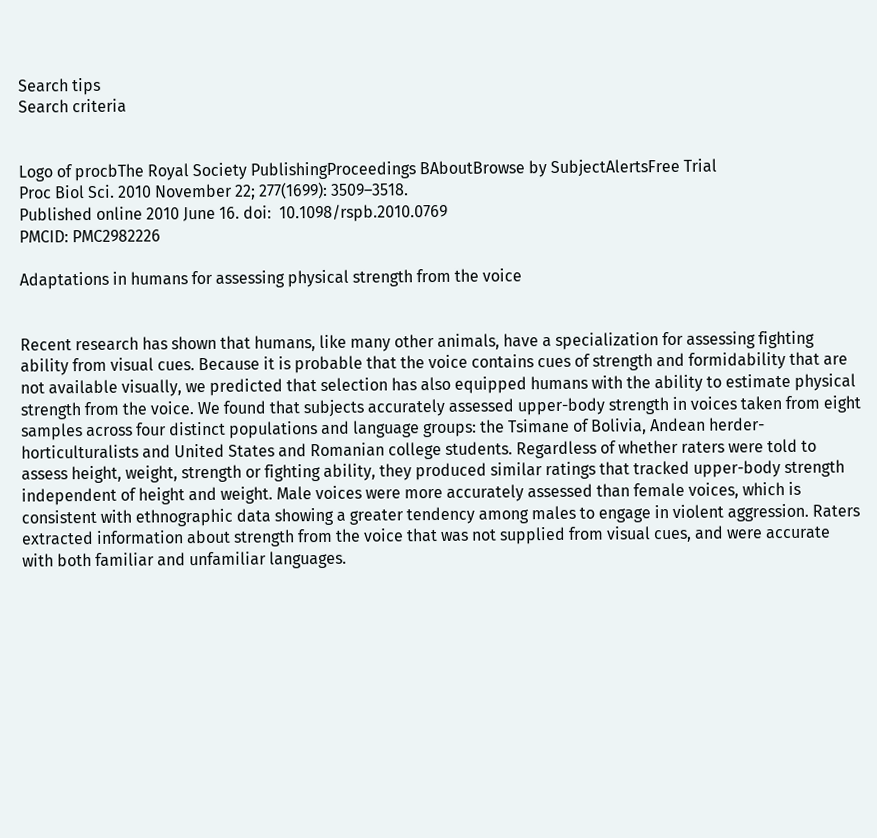Search tips
Search criteria


Logo of procbThe Royal Society PublishingProceedings BAboutBrowse by SubjectAlertsFree Trial
Proc Biol Sci. 2010 November 22; 277(1699): 3509–3518.
Published online 2010 June 16. doi:  10.1098/rspb.2010.0769
PMCID: PMC2982226

Adaptations in humans for assessing physical strength from the voice


Recent research has shown that humans, like many other animals, have a specialization for assessing fighting ability from visual cues. Because it is probable that the voice contains cues of strength and formidability that are not available visually, we predicted that selection has also equipped humans with the ability to estimate physical strength from the voice. We found that subjects accurately assessed upper-body strength in voices taken from eight samples across four distinct populations and language groups: the Tsimane of Bolivia, Andean herder-horticulturalists and United States and Romanian college students. Regardless of whether raters were told to assess height, weight, strength or fighting ability, they produced similar ratings that tracked upper-body strength independent of height and weight. Male voices were more accurately assessed than female voices, which is consistent with ethnographic data showing a greater tendency among males to engage in violent aggression. Raters extracted information about strength from the voice that was not supplied from visual cues, and were accurate with both familiar and unfamiliar languages.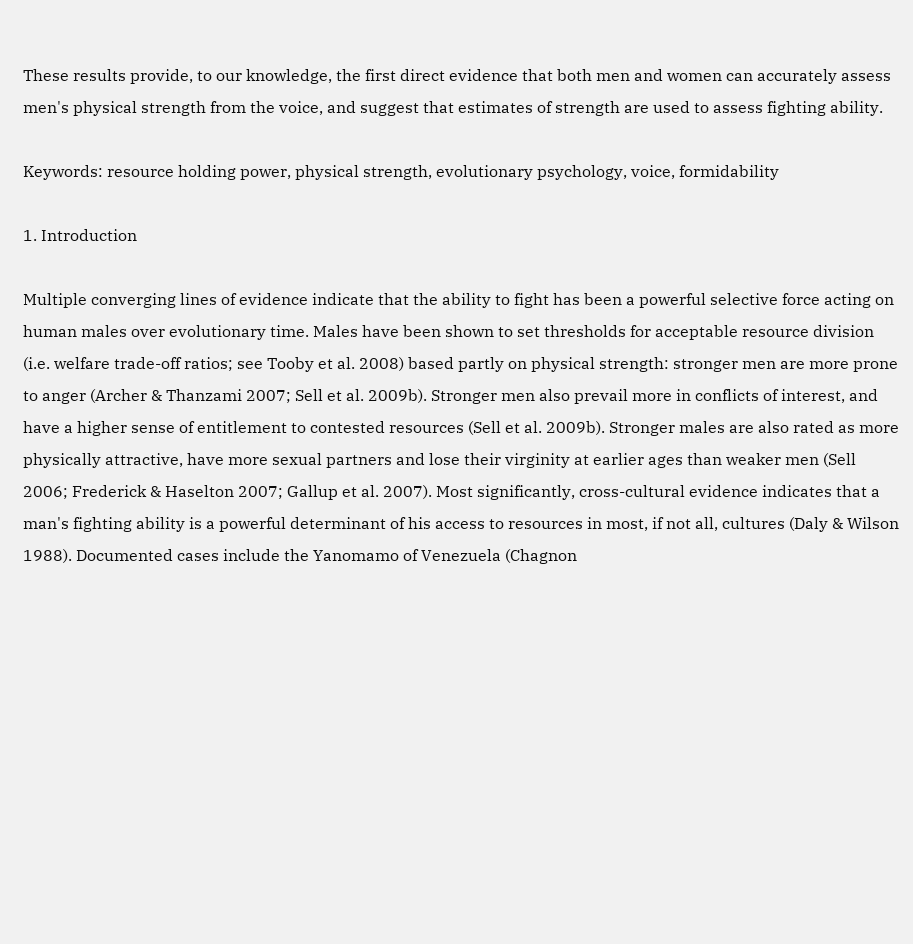These results provide, to our knowledge, the first direct evidence that both men and women can accurately assess men's physical strength from the voice, and suggest that estimates of strength are used to assess fighting ability.

Keywords: resource holding power, physical strength, evolutionary psychology, voice, formidability

1. Introduction

Multiple converging lines of evidence indicate that the ability to fight has been a powerful selective force acting on human males over evolutionary time. Males have been shown to set thresholds for acceptable resource division (i.e. welfare trade-off ratios; see Tooby et al. 2008) based partly on physical strength: stronger men are more prone to anger (Archer & Thanzami 2007; Sell et al. 2009b). Stronger men also prevail more in conflicts of interest, and have a higher sense of entitlement to contested resources (Sell et al. 2009b). Stronger males are also rated as more physically attractive, have more sexual partners and lose their virginity at earlier ages than weaker men (Sell 2006; Frederick & Haselton 2007; Gallup et al. 2007). Most significantly, cross-cultural evidence indicates that a man's fighting ability is a powerful determinant of his access to resources in most, if not all, cultures (Daly & Wilson 1988). Documented cases include the Yanomamo of Venezuela (Chagnon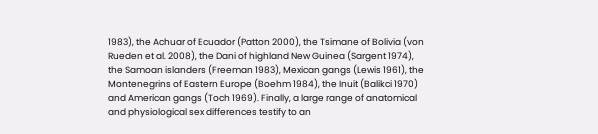1983), the Achuar of Ecuador (Patton 2000), the Tsimane of Bolivia (von Rueden et al. 2008), the Dani of highland New Guinea (Sargent 1974), the Samoan islanders (Freeman 1983), Mexican gangs (Lewis 1961), the Montenegrins of Eastern Europe (Boehm 1984), the Inuit (Balikci 1970) and American gangs (Toch 1969). Finally, a large range of anatomical and physiological sex differences testify to an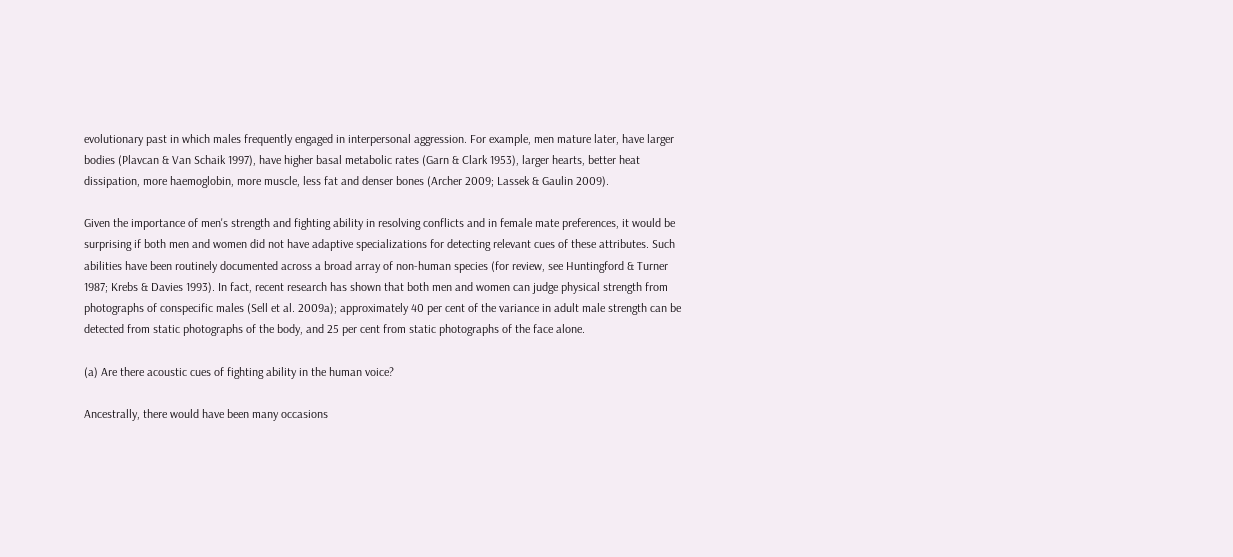evolutionary past in which males frequently engaged in interpersonal aggression. For example, men mature later, have larger bodies (Plavcan & Van Schaik 1997), have higher basal metabolic rates (Garn & Clark 1953), larger hearts, better heat dissipation, more haemoglobin, more muscle, less fat and denser bones (Archer 2009; Lassek & Gaulin 2009).

Given the importance of men's strength and fighting ability in resolving conflicts and in female mate preferences, it would be surprising if both men and women did not have adaptive specializations for detecting relevant cues of these attributes. Such abilities have been routinely documented across a broad array of non-human species (for review, see Huntingford & Turner 1987; Krebs & Davies 1993). In fact, recent research has shown that both men and women can judge physical strength from photographs of conspecific males (Sell et al. 2009a); approximately 40 per cent of the variance in adult male strength can be detected from static photographs of the body, and 25 per cent from static photographs of the face alone.

(a) Are there acoustic cues of fighting ability in the human voice?

Ancestrally, there would have been many occasions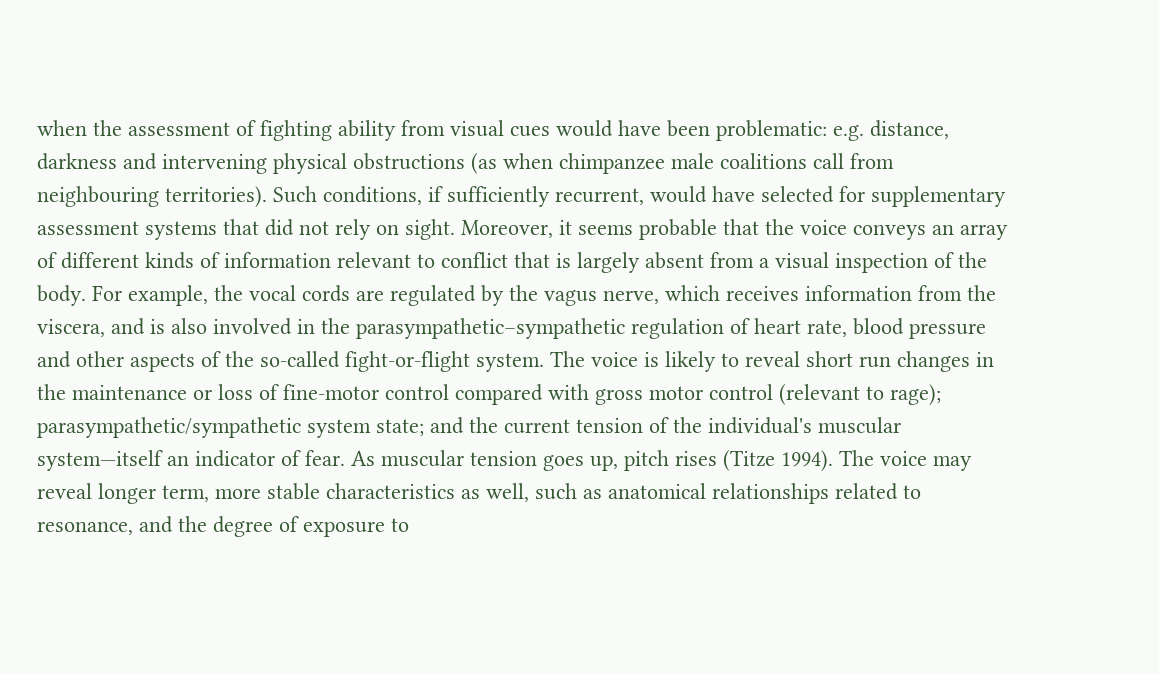when the assessment of fighting ability from visual cues would have been problematic: e.g. distance, darkness and intervening physical obstructions (as when chimpanzee male coalitions call from neighbouring territories). Such conditions, if sufficiently recurrent, would have selected for supplementary assessment systems that did not rely on sight. Moreover, it seems probable that the voice conveys an array of different kinds of information relevant to conflict that is largely absent from a visual inspection of the body. For example, the vocal cords are regulated by the vagus nerve, which receives information from the viscera, and is also involved in the parasympathetic–sympathetic regulation of heart rate, blood pressure and other aspects of the so-called fight-or-flight system. The voice is likely to reveal short run changes in the maintenance or loss of fine-motor control compared with gross motor control (relevant to rage); parasympathetic/sympathetic system state; and the current tension of the individual's muscular system—itself an indicator of fear. As muscular tension goes up, pitch rises (Titze 1994). The voice may reveal longer term, more stable characteristics as well, such as anatomical relationships related to resonance, and the degree of exposure to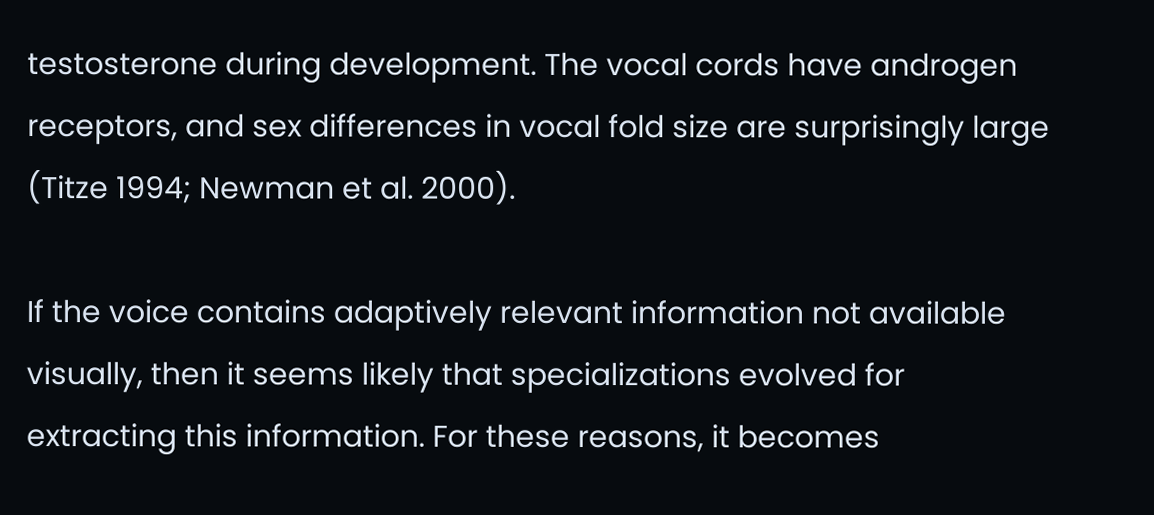testosterone during development. The vocal cords have androgen receptors, and sex differences in vocal fold size are surprisingly large (Titze 1994; Newman et al. 2000).

If the voice contains adaptively relevant information not available visually, then it seems likely that specializations evolved for extracting this information. For these reasons, it becomes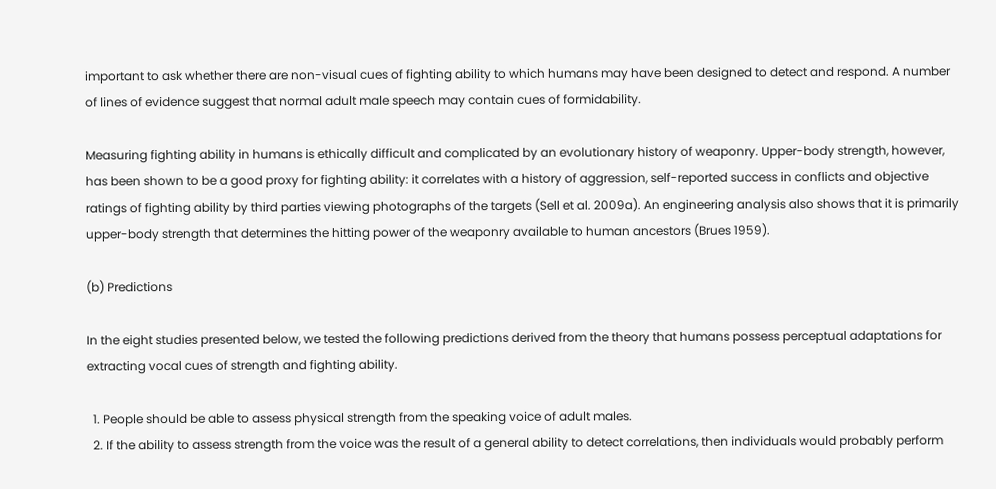important to ask whether there are non-visual cues of fighting ability to which humans may have been designed to detect and respond. A number of lines of evidence suggest that normal adult male speech may contain cues of formidability.

Measuring fighting ability in humans is ethically difficult and complicated by an evolutionary history of weaponry. Upper-body strength, however, has been shown to be a good proxy for fighting ability: it correlates with a history of aggression, self-reported success in conflicts and objective ratings of fighting ability by third parties viewing photographs of the targets (Sell et al. 2009a). An engineering analysis also shows that it is primarily upper-body strength that determines the hitting power of the weaponry available to human ancestors (Brues 1959).

(b) Predictions

In the eight studies presented below, we tested the following predictions derived from the theory that humans possess perceptual adaptations for extracting vocal cues of strength and fighting ability.

  1. People should be able to assess physical strength from the speaking voice of adult males.
  2. If the ability to assess strength from the voice was the result of a general ability to detect correlations, then individuals would probably perform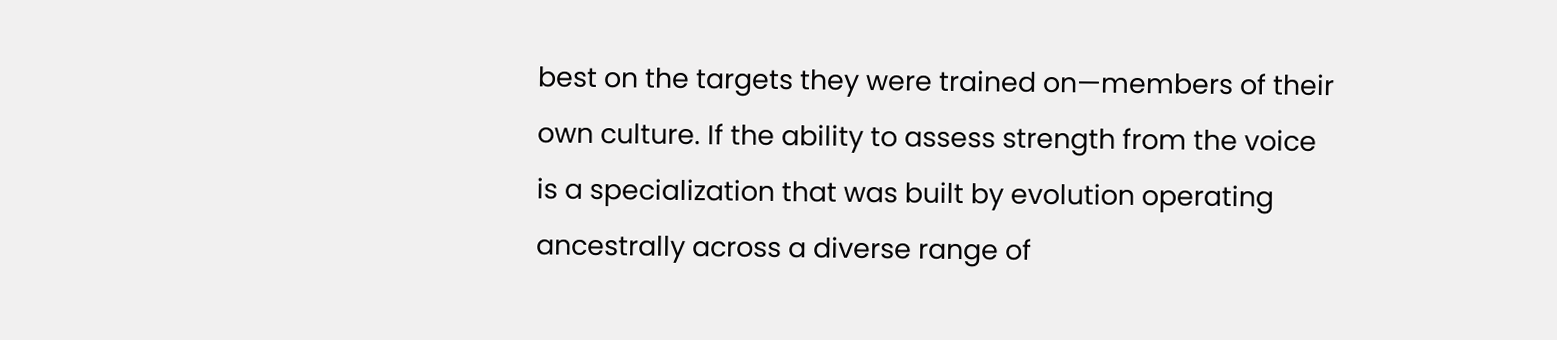best on the targets they were trained on—members of their own culture. If the ability to assess strength from the voice is a specialization that was built by evolution operating ancestrally across a diverse range of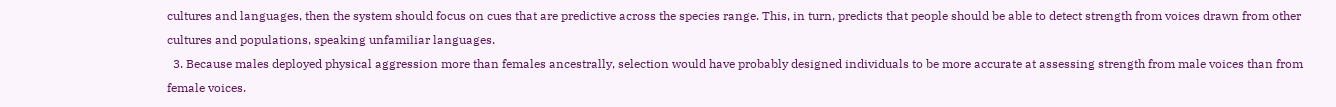cultures and languages, then the system should focus on cues that are predictive across the species range. This, in turn, predicts that people should be able to detect strength from voices drawn from other cultures and populations, speaking unfamiliar languages.
  3. Because males deployed physical aggression more than females ancestrally, selection would have probably designed individuals to be more accurate at assessing strength from male voices than from female voices.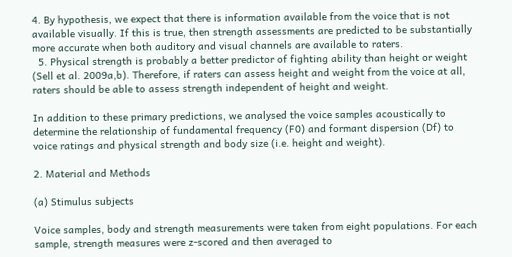4. By hypothesis, we expect that there is information available from the voice that is not available visually. If this is true, then strength assessments are predicted to be substantially more accurate when both auditory and visual channels are available to raters.
  5. Physical strength is probably a better predictor of fighting ability than height or weight (Sell et al. 2009a,b). Therefore, if raters can assess height and weight from the voice at all, raters should be able to assess strength independent of height and weight.

In addition to these primary predictions, we analysed the voice samples acoustically to determine the relationship of fundamental frequency (F0) and formant dispersion (Df) to voice ratings and physical strength and body size (i.e. height and weight).

2. Material and Methods

(a) Stimulus subjects

Voice samples, body and strength measurements were taken from eight populations. For each sample, strength measures were z-scored and then averaged to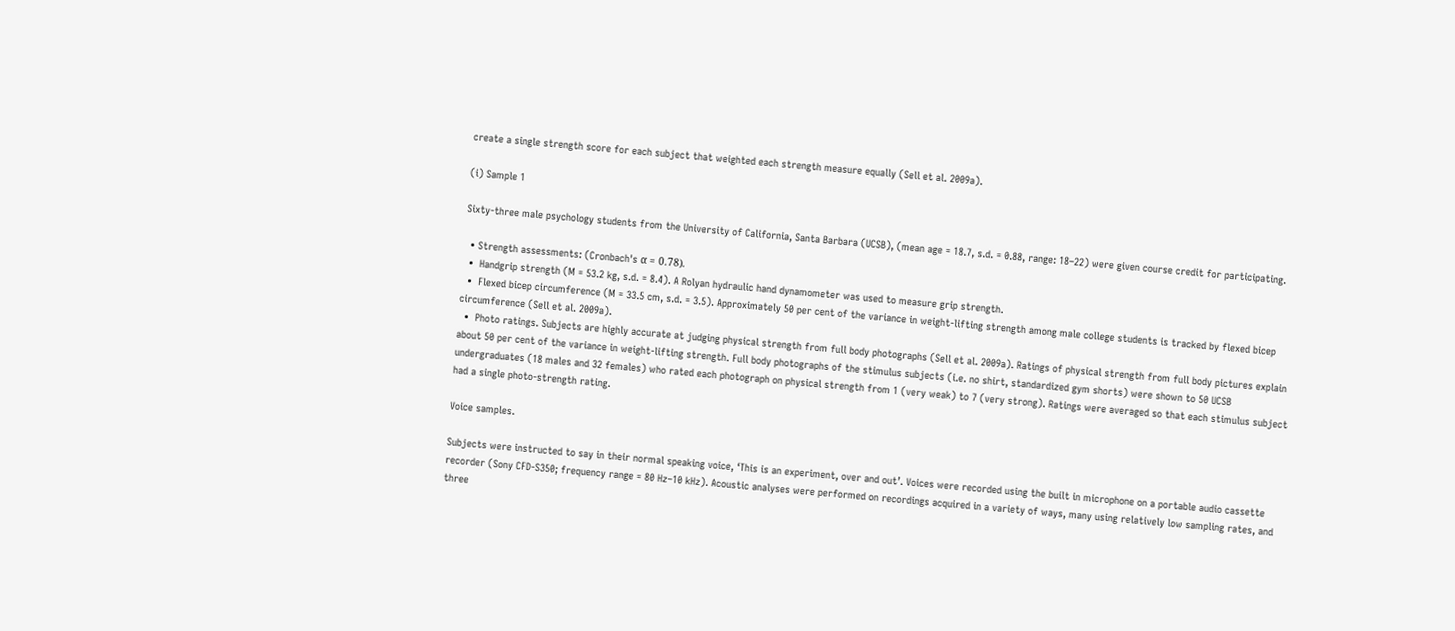create a single strength score for each subject that weighted each strength measure equally (Sell et al. 2009a).

(i) Sample 1

Sixty-three male psychology students from the University of California, Santa Barbara (UCSB), (mean age = 18.7, s.d. = 0.88, range: 18–22) were given course credit for participating.

  • Strength assessments: (Cronbach's α = 0.78).
  •  Handgrip strength (M = 53.2 kg, s.d. = 8.4). A Rolyan hydraulic hand dynamometer was used to measure grip strength.
  •  Flexed bicep circumference (M = 33.5 cm, s.d. = 3.5). Approximately 50 per cent of the variance in weight-lifting strength among male college students is tracked by flexed bicep circumference (Sell et al. 2009a).
  •  Photo ratings. Subjects are highly accurate at judging physical strength from full body photographs (Sell et al. 2009a). Ratings of physical strength from full body pictures explain about 50 per cent of the variance in weight-lifting strength. Full body photographs of the stimulus subjects (i.e. no shirt, standardized gym shorts) were shown to 50 UCSB undergraduates (18 males and 32 females) who rated each photograph on physical strength from 1 (very weak) to 7 (very strong). Ratings were averaged so that each stimulus subject had a single photo-strength rating.

Voice samples.

Subjects were instructed to say in their normal speaking voice, ‘This is an experiment, over and out’. Voices were recorded using the built in microphone on a portable audio cassette recorder (Sony CFD-S350; frequency range = 80 Hz–10 kHz). Acoustic analyses were performed on recordings acquired in a variety of ways, many using relatively low sampling rates, and three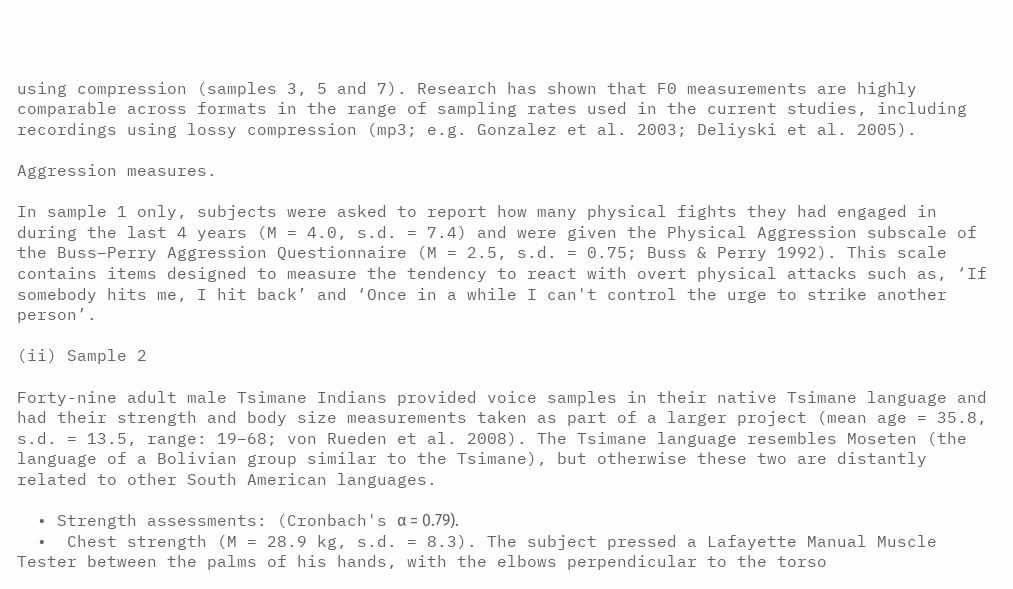using compression (samples 3, 5 and 7). Research has shown that F0 measurements are highly comparable across formats in the range of sampling rates used in the current studies, including recordings using lossy compression (mp3; e.g. Gonzalez et al. 2003; Deliyski et al. 2005).

Aggression measures.

In sample 1 only, subjects were asked to report how many physical fights they had engaged in during the last 4 years (M = 4.0, s.d. = 7.4) and were given the Physical Aggression subscale of the Buss–Perry Aggression Questionnaire (M = 2.5, s.d. = 0.75; Buss & Perry 1992). This scale contains items designed to measure the tendency to react with overt physical attacks such as, ‘If somebody hits me, I hit back’ and ‘Once in a while I can't control the urge to strike another person’.

(ii) Sample 2

Forty-nine adult male Tsimane Indians provided voice samples in their native Tsimane language and had their strength and body size measurements taken as part of a larger project (mean age = 35.8, s.d. = 13.5, range: 19–68; von Rueden et al. 2008). The Tsimane language resembles Moseten (the language of a Bolivian group similar to the Tsimane), but otherwise these two are distantly related to other South American languages.

  • Strength assessments: (Cronbach's α = 0.79).
  •  Chest strength (M = 28.9 kg, s.d. = 8.3). The subject pressed a Lafayette Manual Muscle Tester between the palms of his hands, with the elbows perpendicular to the torso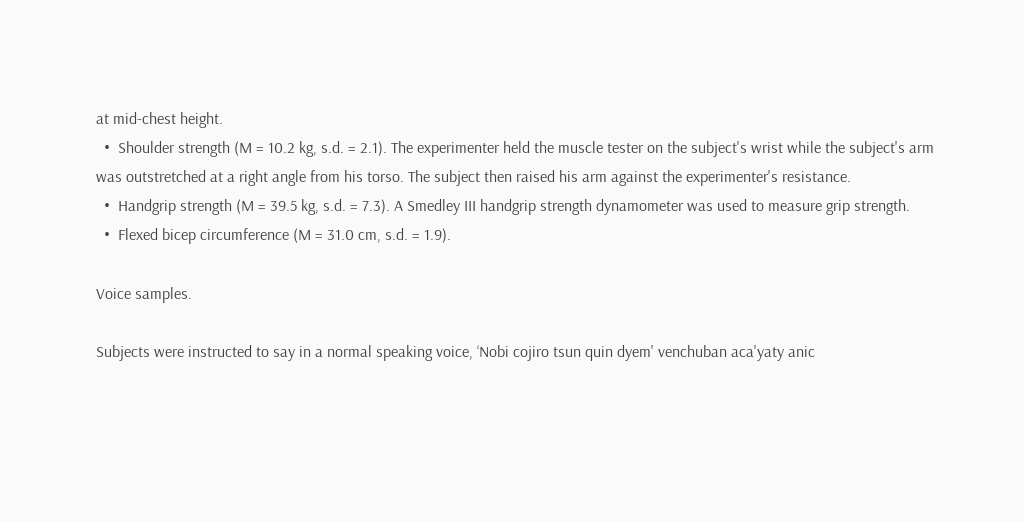at mid-chest height.
  •  Shoulder strength (M = 10.2 kg, s.d. = 2.1). The experimenter held the muscle tester on the subject's wrist while the subject's arm was outstretched at a right angle from his torso. The subject then raised his arm against the experimenter's resistance.
  •  Handgrip strength (M = 39.5 kg, s.d. = 7.3). A Smedley III handgrip strength dynamometer was used to measure grip strength.
  •  Flexed bicep circumference (M = 31.0 cm, s.d. = 1.9).

Voice samples.

Subjects were instructed to say in a normal speaking voice, ‘Nobi cojiro tsun quin dyem' venchuban aca'yaty anic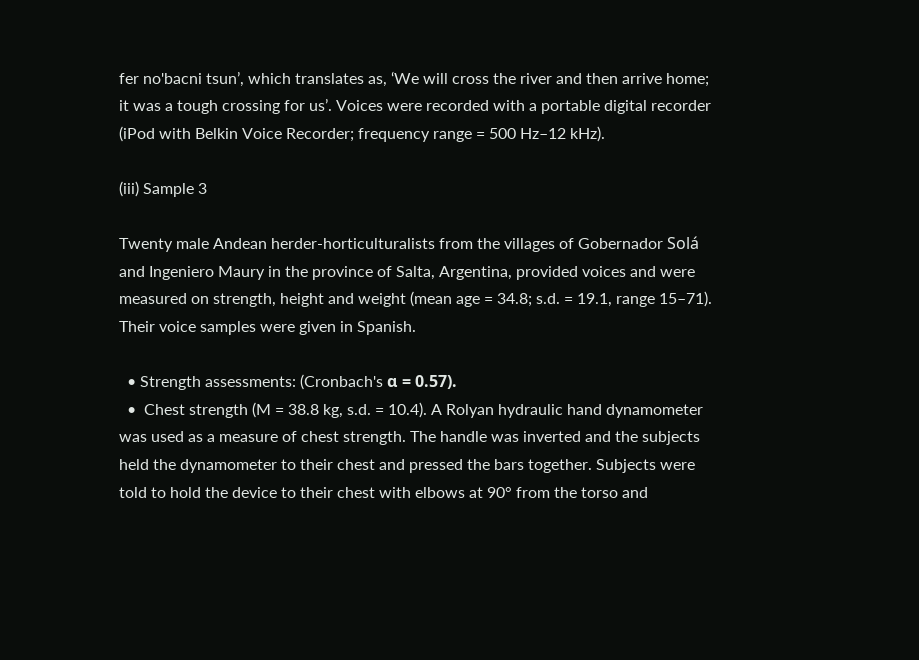fer no'bacni tsun’, which translates as, ‘We will cross the river and then arrive home; it was a tough crossing for us’. Voices were recorded with a portable digital recorder (iPod with Belkin Voice Recorder; frequency range = 500 Hz–12 kHz).

(iii) Sample 3

Twenty male Andean herder-horticulturalists from the villages of Gobernador Solá and Ingeniero Maury in the province of Salta, Argentina, provided voices and were measured on strength, height and weight (mean age = 34.8; s.d. = 19.1, range 15–71). Their voice samples were given in Spanish.

  • Strength assessments: (Cronbach's α = 0.57).
  •  Chest strength (M = 38.8 kg, s.d. = 10.4). A Rolyan hydraulic hand dynamometer was used as a measure of chest strength. The handle was inverted and the subjects held the dynamometer to their chest and pressed the bars together. Subjects were told to hold the device to their chest with elbows at 90° from the torso and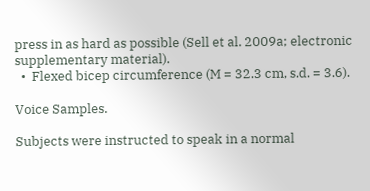press in as hard as possible (Sell et al. 2009a; electronic supplementary material).
  •  Flexed bicep circumference (M = 32.3 cm, s.d. = 3.6).

Voice Samples.

Subjects were instructed to speak in a normal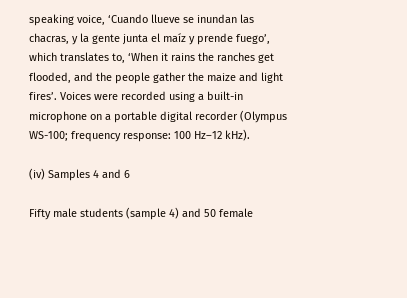speaking voice, ‘Cuando llueve se inundan las chacras, y la gente junta el maíz y prende fuego’, which translates to, ‘When it rains the ranches get flooded, and the people gather the maize and light fires’. Voices were recorded using a built-in microphone on a portable digital recorder (Olympus WS-100; frequency response: 100 Hz–12 kHz).

(iv) Samples 4 and 6

Fifty male students (sample 4) and 50 female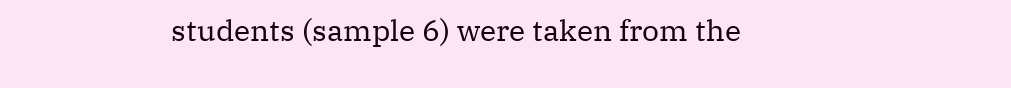students (sample 6) were taken from the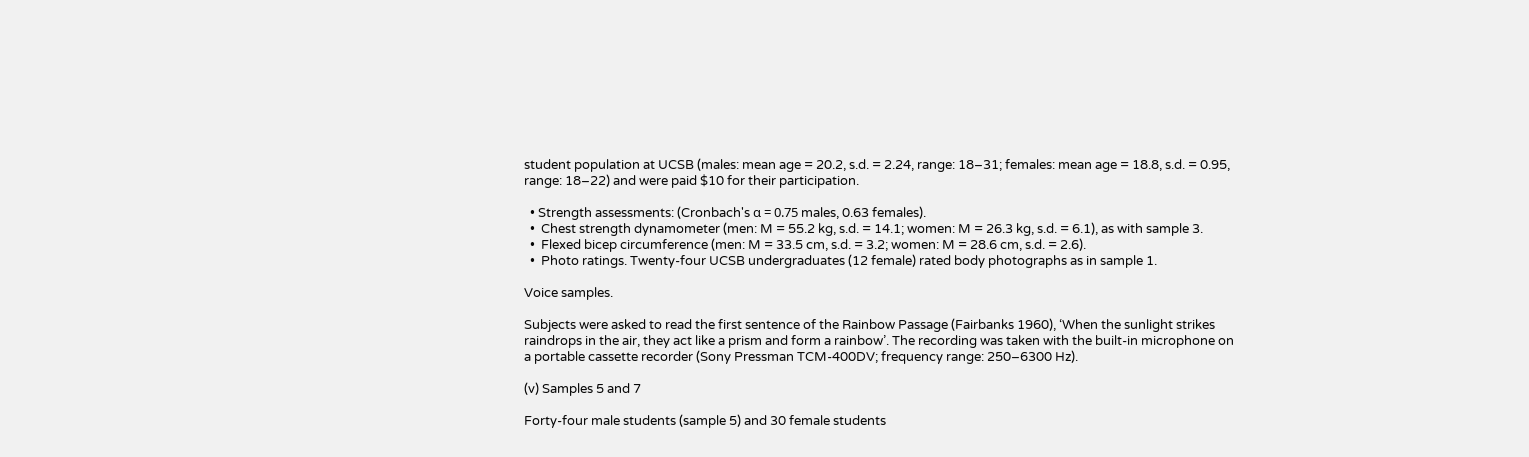student population at UCSB (males: mean age = 20.2, s.d. = 2.24, range: 18–31; females: mean age = 18.8, s.d. = 0.95, range: 18–22) and were paid $10 for their participation.

  • Strength assessments: (Cronbach's α = 0.75 males, 0.63 females).
  •  Chest strength dynamometer (men: M = 55.2 kg, s.d. = 14.1; women: M = 26.3 kg, s.d. = 6.1), as with sample 3.
  •  Flexed bicep circumference (men: M = 33.5 cm, s.d. = 3.2; women: M = 28.6 cm, s.d. = 2.6).
  •  Photo ratings. Twenty-four UCSB undergraduates (12 female) rated body photographs as in sample 1.

Voice samples.

Subjects were asked to read the first sentence of the Rainbow Passage (Fairbanks 1960), ‘When the sunlight strikes raindrops in the air, they act like a prism and form a rainbow’. The recording was taken with the built-in microphone on a portable cassette recorder (Sony Pressman TCM-400DV; frequency range: 250–6300 Hz).

(v) Samples 5 and 7

Forty-four male students (sample 5) and 30 female students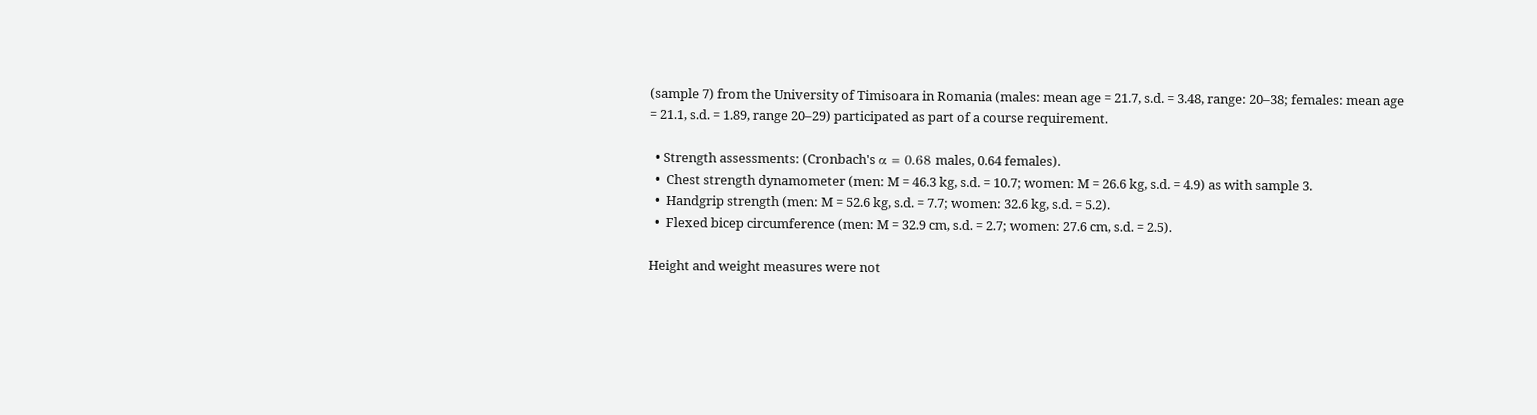(sample 7) from the University of Timisoara in Romania (males: mean age = 21.7, s.d. = 3.48, range: 20–38; females: mean age = 21.1, s.d. = 1.89, range 20–29) participated as part of a course requirement.

  • Strength assessments: (Cronbach's α = 0.68 males, 0.64 females).
  •  Chest strength dynamometer (men: M = 46.3 kg, s.d. = 10.7; women: M = 26.6 kg, s.d. = 4.9) as with sample 3.
  •  Handgrip strength (men: M = 52.6 kg, s.d. = 7.7; women: 32.6 kg, s.d. = 5.2).
  •  Flexed bicep circumference (men: M = 32.9 cm, s.d. = 2.7; women: 27.6 cm, s.d. = 2.5).

Height and weight measures were not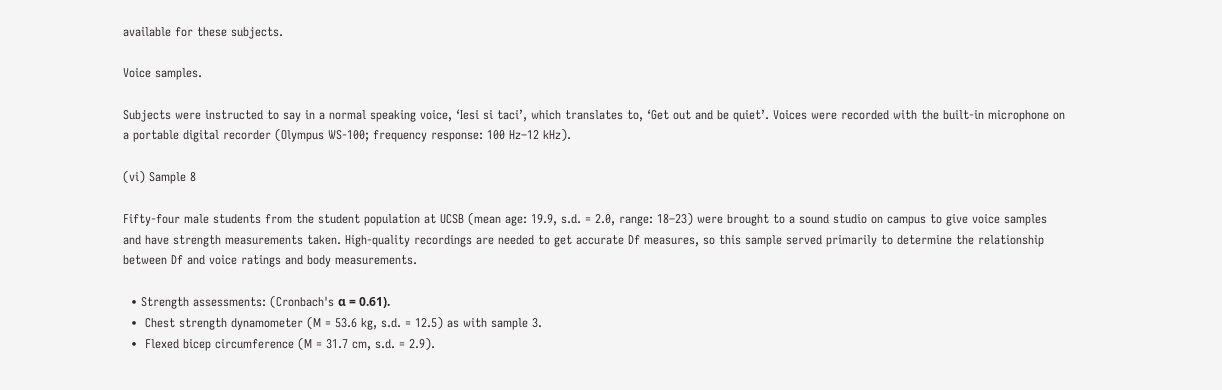available for these subjects.

Voice samples.

Subjects were instructed to say in a normal speaking voice, ‘Iesi si taci’, which translates to, ‘Get out and be quiet’. Voices were recorded with the built-in microphone on a portable digital recorder (Olympus WS-100; frequency response: 100 Hz–12 kHz).

(vi) Sample 8

Fifty-four male students from the student population at UCSB (mean age: 19.9, s.d. = 2.0, range: 18–23) were brought to a sound studio on campus to give voice samples and have strength measurements taken. High-quality recordings are needed to get accurate Df measures, so this sample served primarily to determine the relationship between Df and voice ratings and body measurements.

  • Strength assessments: (Cronbach's α = 0.61).
  •  Chest strength dynamometer (M = 53.6 kg, s.d. = 12.5) as with sample 3.
  •  Flexed bicep circumference (M = 31.7 cm, s.d. = 2.9).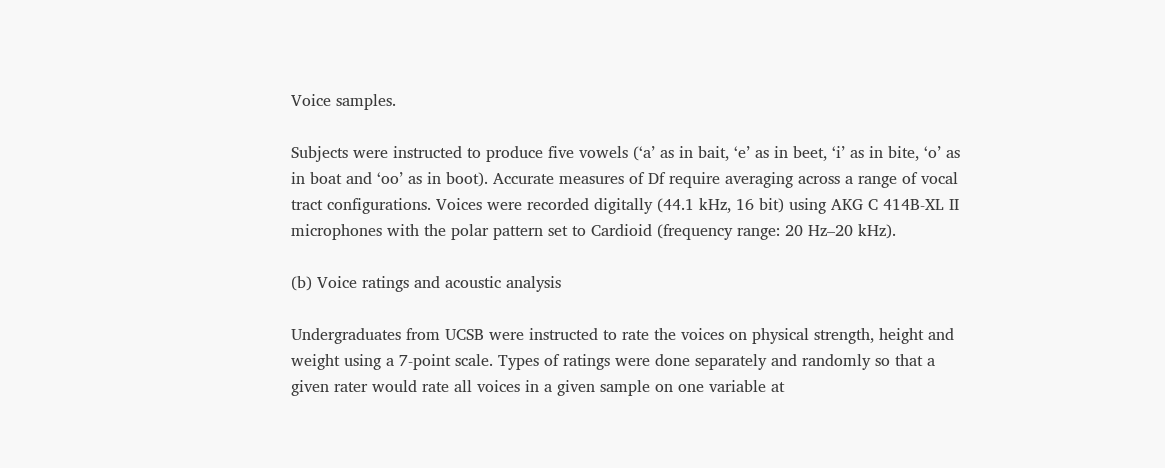Voice samples.

Subjects were instructed to produce five vowels (‘a’ as in bait, ‘e’ as in beet, ‘i’ as in bite, ‘o’ as in boat and ‘oo’ as in boot). Accurate measures of Df require averaging across a range of vocal tract configurations. Voices were recorded digitally (44.1 kHz, 16 bit) using AKG C 414B-XL II microphones with the polar pattern set to Cardioid (frequency range: 20 Hz–20 kHz).

(b) Voice ratings and acoustic analysis

Undergraduates from UCSB were instructed to rate the voices on physical strength, height and weight using a 7-point scale. Types of ratings were done separately and randomly so that a given rater would rate all voices in a given sample on one variable at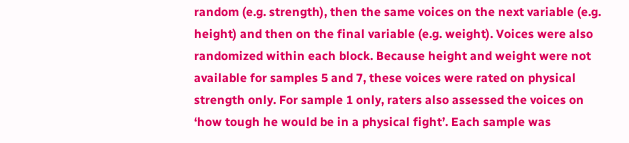random (e.g. strength), then the same voices on the next variable (e.g. height) and then on the final variable (e.g. weight). Voices were also randomized within each block. Because height and weight were not available for samples 5 and 7, these voices were rated on physical strength only. For sample 1 only, raters also assessed the voices on ‘how tough he would be in a physical fight’. Each sample was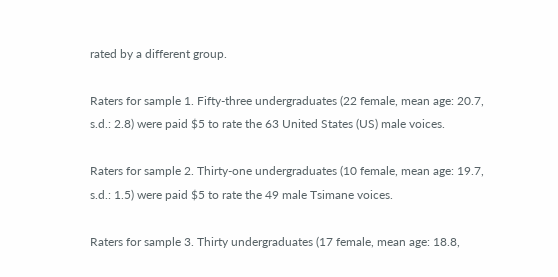rated by a different group.

Raters for sample 1. Fifty-three undergraduates (22 female, mean age: 20.7, s.d.: 2.8) were paid $5 to rate the 63 United States (US) male voices.

Raters for sample 2. Thirty-one undergraduates (10 female, mean age: 19.7, s.d.: 1.5) were paid $5 to rate the 49 male Tsimane voices.

Raters for sample 3. Thirty undergraduates (17 female, mean age: 18.8,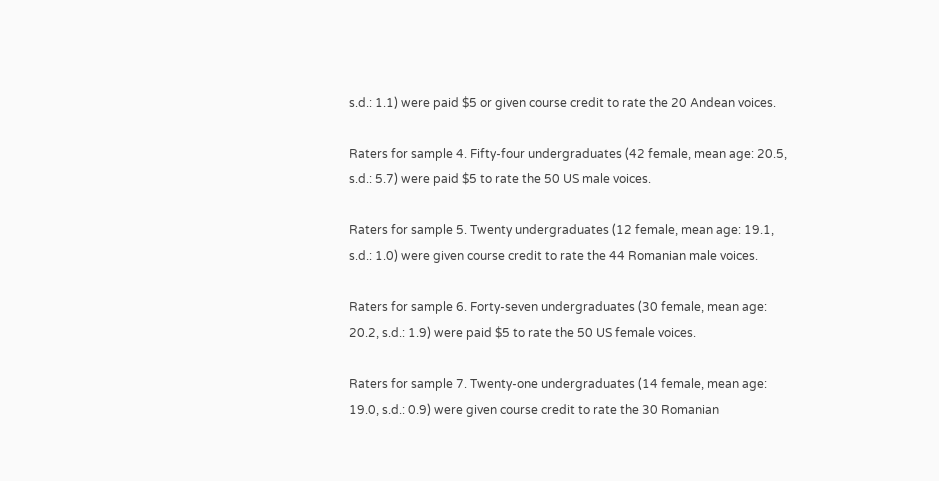s.d.: 1.1) were paid $5 or given course credit to rate the 20 Andean voices.

Raters for sample 4. Fifty-four undergraduates (42 female, mean age: 20.5, s.d.: 5.7) were paid $5 to rate the 50 US male voices.

Raters for sample 5. Twenty undergraduates (12 female, mean age: 19.1, s.d.: 1.0) were given course credit to rate the 44 Romanian male voices.

Raters for sample 6. Forty-seven undergraduates (30 female, mean age: 20.2, s.d.: 1.9) were paid $5 to rate the 50 US female voices.

Raters for sample 7. Twenty-one undergraduates (14 female, mean age: 19.0, s.d.: 0.9) were given course credit to rate the 30 Romanian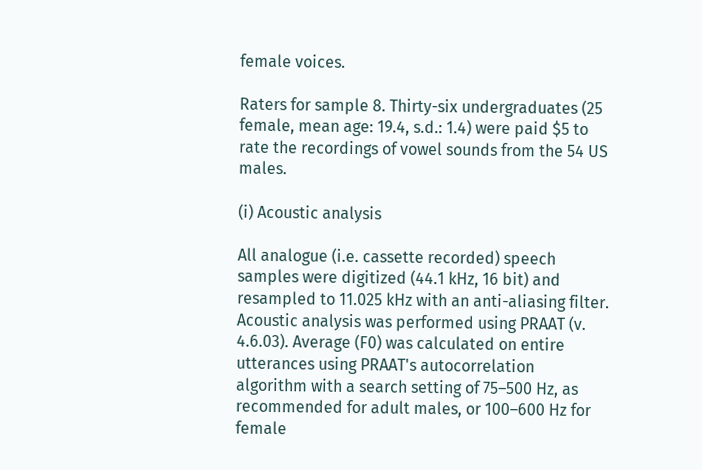female voices.

Raters for sample 8. Thirty-six undergraduates (25 female, mean age: 19.4, s.d.: 1.4) were paid $5 to rate the recordings of vowel sounds from the 54 US males.

(i) Acoustic analysis

All analogue (i.e. cassette recorded) speech samples were digitized (44.1 kHz, 16 bit) and resampled to 11.025 kHz with an anti-aliasing filter. Acoustic analysis was performed using PRAAT (v. 4.6.03). Average (F0) was calculated on entire utterances using PRAAT's autocorrelation algorithm with a search setting of 75–500 Hz, as recommended for adult males, or 100–600 Hz for female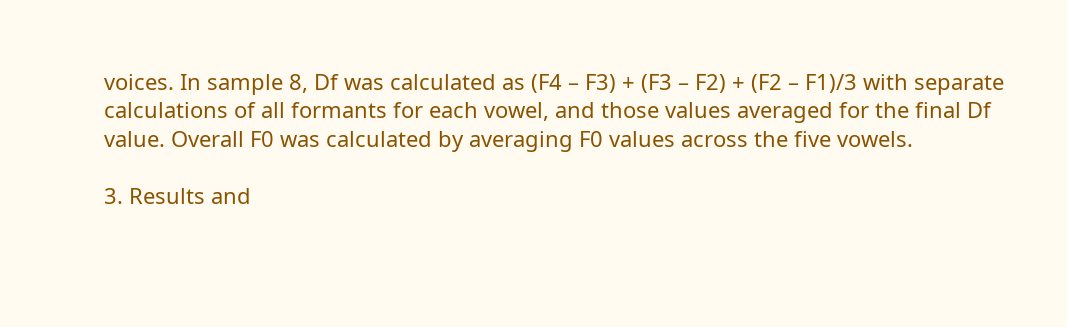voices. In sample 8, Df was calculated as (F4 – F3) + (F3 – F2) + (F2 – F1)/3 with separate calculations of all formants for each vowel, and those values averaged for the final Df value. Overall F0 was calculated by averaging F0 values across the five vowels.

3. Results and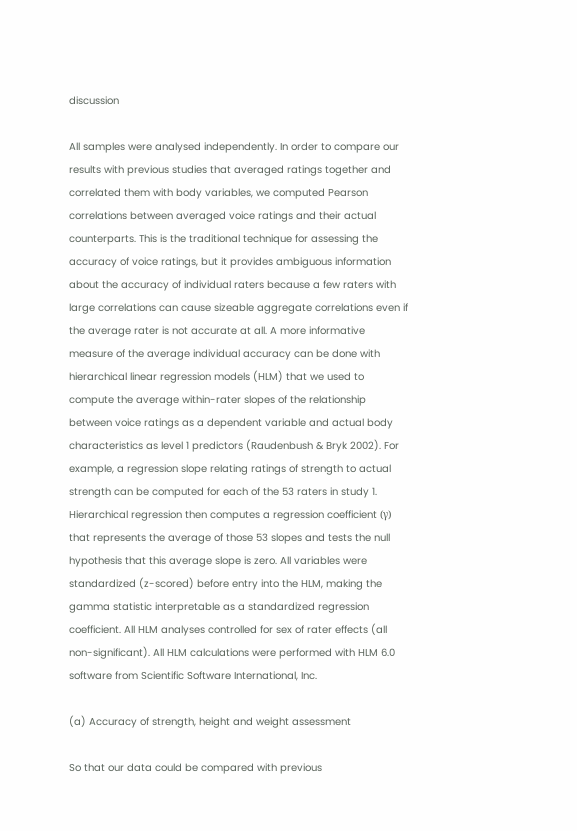discussion

All samples were analysed independently. In order to compare our results with previous studies that averaged ratings together and correlated them with body variables, we computed Pearson correlations between averaged voice ratings and their actual counterparts. This is the traditional technique for assessing the accuracy of voice ratings, but it provides ambiguous information about the accuracy of individual raters because a few raters with large correlations can cause sizeable aggregate correlations even if the average rater is not accurate at all. A more informative measure of the average individual accuracy can be done with hierarchical linear regression models (HLM) that we used to compute the average within-rater slopes of the relationship between voice ratings as a dependent variable and actual body characteristics as level 1 predictors (Raudenbush & Bryk 2002). For example, a regression slope relating ratings of strength to actual strength can be computed for each of the 53 raters in study 1. Hierarchical regression then computes a regression coefficient (γ) that represents the average of those 53 slopes and tests the null hypothesis that this average slope is zero. All variables were standardized (z-scored) before entry into the HLM, making the gamma statistic interpretable as a standardized regression coefficient. All HLM analyses controlled for sex of rater effects (all non-significant). All HLM calculations were performed with HLM 6.0 software from Scientific Software International, Inc.

(a) Accuracy of strength, height and weight assessment

So that our data could be compared with previous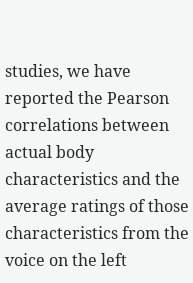studies, we have reported the Pearson correlations between actual body characteristics and the average ratings of those characteristics from the voice on the left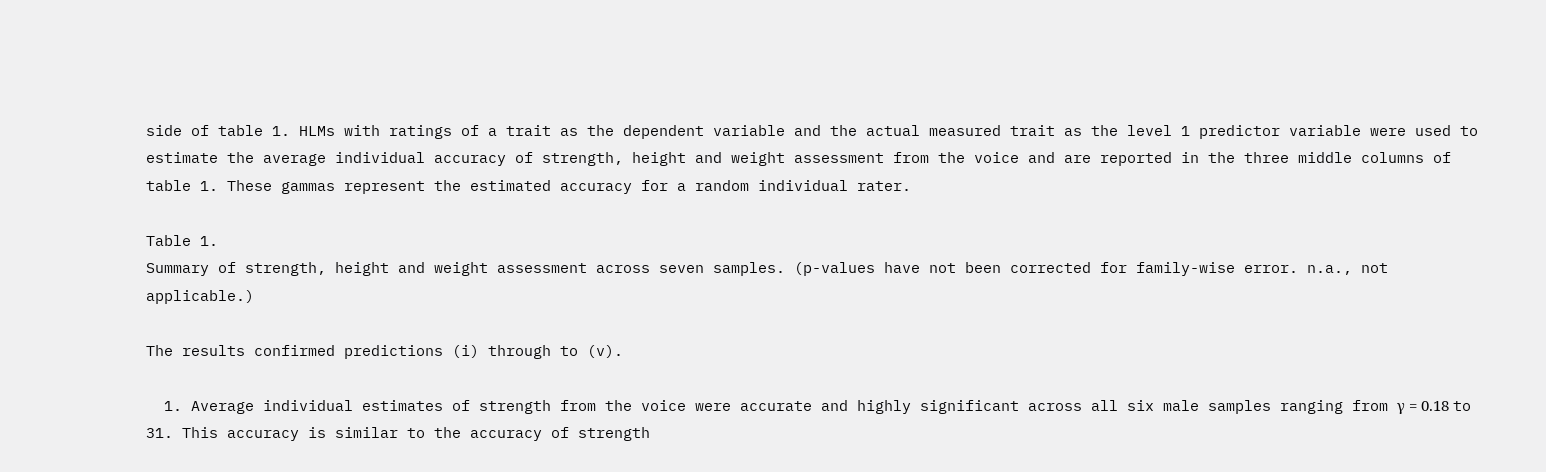side of table 1. HLMs with ratings of a trait as the dependent variable and the actual measured trait as the level 1 predictor variable were used to estimate the average individual accuracy of strength, height and weight assessment from the voice and are reported in the three middle columns of table 1. These gammas represent the estimated accuracy for a random individual rater.

Table 1.
Summary of strength, height and weight assessment across seven samples. (p-values have not been corrected for family-wise error. n.a., not applicable.)

The results confirmed predictions (i) through to (v).

  1. Average individual estimates of strength from the voice were accurate and highly significant across all six male samples ranging from γ = 0.18 to 31. This accuracy is similar to the accuracy of strength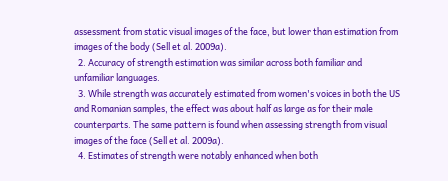assessment from static visual images of the face, but lower than estimation from images of the body (Sell et al. 2009a).
  2. Accuracy of strength estimation was similar across both familiar and unfamiliar languages.
  3. While strength was accurately estimated from women's voices in both the US and Romanian samples, the effect was about half as large as for their male counterparts. The same pattern is found when assessing strength from visual images of the face (Sell et al. 2009a).
  4. Estimates of strength were notably enhanced when both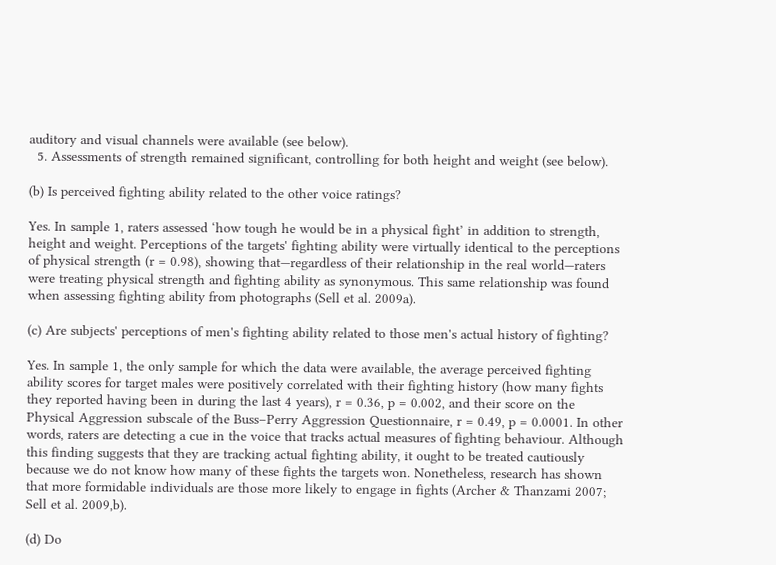auditory and visual channels were available (see below).
  5. Assessments of strength remained significant, controlling for both height and weight (see below).

(b) Is perceived fighting ability related to the other voice ratings?

Yes. In sample 1, raters assessed ‘how tough he would be in a physical fight’ in addition to strength, height and weight. Perceptions of the targets' fighting ability were virtually identical to the perceptions of physical strength (r = 0.98), showing that—regardless of their relationship in the real world—raters were treating physical strength and fighting ability as synonymous. This same relationship was found when assessing fighting ability from photographs (Sell et al. 2009a).

(c) Are subjects' perceptions of men's fighting ability related to those men's actual history of fighting?

Yes. In sample 1, the only sample for which the data were available, the average perceived fighting ability scores for target males were positively correlated with their fighting history (how many fights they reported having been in during the last 4 years), r = 0.36, p = 0.002, and their score on the Physical Aggression subscale of the Buss–Perry Aggression Questionnaire, r = 0.49, p = 0.0001. In other words, raters are detecting a cue in the voice that tracks actual measures of fighting behaviour. Although this finding suggests that they are tracking actual fighting ability, it ought to be treated cautiously because we do not know how many of these fights the targets won. Nonetheless, research has shown that more formidable individuals are those more likely to engage in fights (Archer & Thanzami 2007; Sell et al. 2009,b).

(d) Do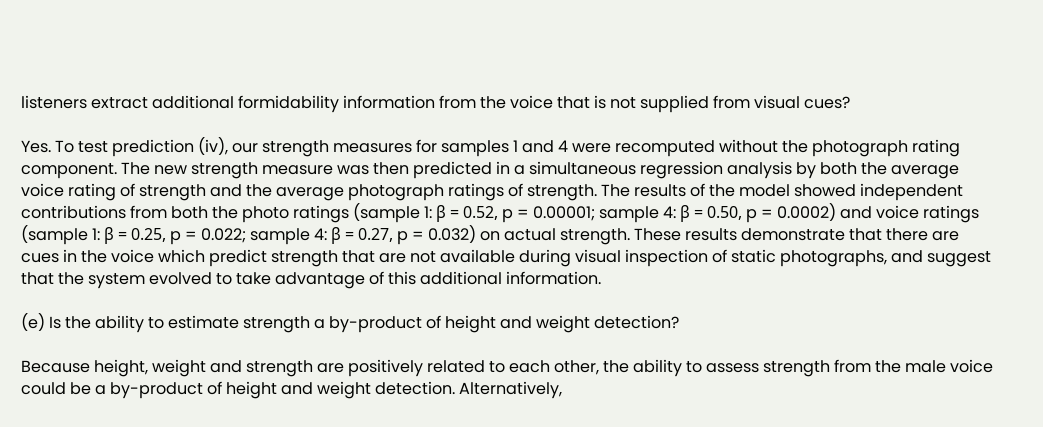listeners extract additional formidability information from the voice that is not supplied from visual cues?

Yes. To test prediction (iv), our strength measures for samples 1 and 4 were recomputed without the photograph rating component. The new strength measure was then predicted in a simultaneous regression analysis by both the average voice rating of strength and the average photograph ratings of strength. The results of the model showed independent contributions from both the photo ratings (sample 1: β = 0.52, p = 0.00001; sample 4: β = 0.50, p = 0.0002) and voice ratings (sample 1: β = 0.25, p = 0.022; sample 4: β = 0.27, p = 0.032) on actual strength. These results demonstrate that there are cues in the voice which predict strength that are not available during visual inspection of static photographs, and suggest that the system evolved to take advantage of this additional information.

(e) Is the ability to estimate strength a by-product of height and weight detection?

Because height, weight and strength are positively related to each other, the ability to assess strength from the male voice could be a by-product of height and weight detection. Alternatively,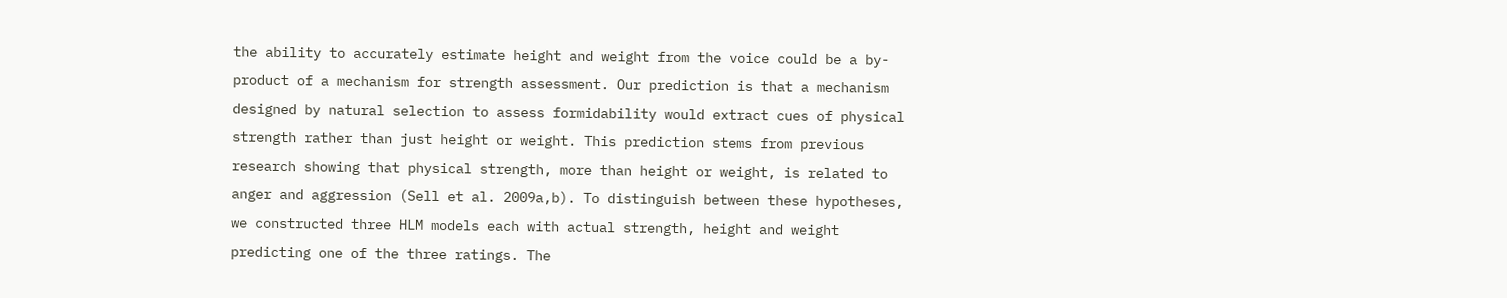the ability to accurately estimate height and weight from the voice could be a by-product of a mechanism for strength assessment. Our prediction is that a mechanism designed by natural selection to assess formidability would extract cues of physical strength rather than just height or weight. This prediction stems from previous research showing that physical strength, more than height or weight, is related to anger and aggression (Sell et al. 2009a,b). To distinguish between these hypotheses, we constructed three HLM models each with actual strength, height and weight predicting one of the three ratings. The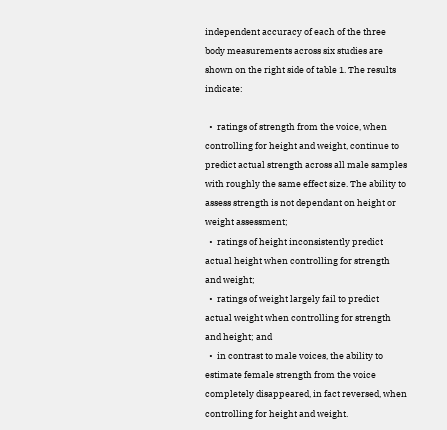independent accuracy of each of the three body measurements across six studies are shown on the right side of table 1. The results indicate:

  •  ratings of strength from the voice, when controlling for height and weight, continue to predict actual strength across all male samples with roughly the same effect size. The ability to assess strength is not dependant on height or weight assessment;
  •  ratings of height inconsistently predict actual height when controlling for strength and weight;
  •  ratings of weight largely fail to predict actual weight when controlling for strength and height; and
  •  in contrast to male voices, the ability to estimate female strength from the voice completely disappeared, in fact reversed, when controlling for height and weight.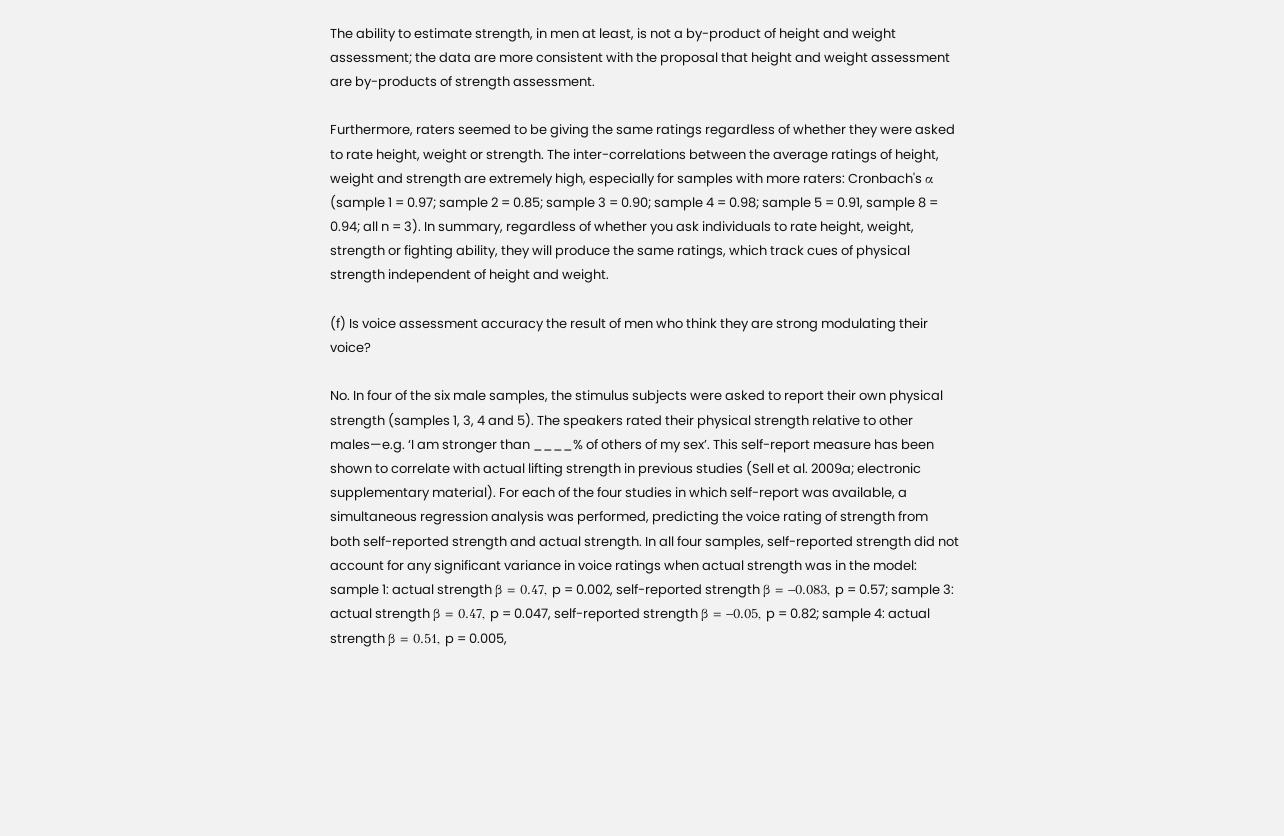The ability to estimate strength, in men at least, is not a by-product of height and weight assessment; the data are more consistent with the proposal that height and weight assessment are by-products of strength assessment.

Furthermore, raters seemed to be giving the same ratings regardless of whether they were asked to rate height, weight or strength. The inter-correlations between the average ratings of height, weight and strength are extremely high, especially for samples with more raters: Cronbach's α (sample 1 = 0.97; sample 2 = 0.85; sample 3 = 0.90; sample 4 = 0.98; sample 5 = 0.91, sample 8 = 0.94; all n = 3). In summary, regardless of whether you ask individuals to rate height, weight, strength or fighting ability, they will produce the same ratings, which track cues of physical strength independent of height and weight.

(f) Is voice assessment accuracy the result of men who think they are strong modulating their voice?

No. In four of the six male samples, the stimulus subjects were asked to report their own physical strength (samples 1, 3, 4 and 5). The speakers rated their physical strength relative to other males—e.g. ‘I am stronger than ____% of others of my sex’. This self-report measure has been shown to correlate with actual lifting strength in previous studies (Sell et al. 2009a; electronic supplementary material). For each of the four studies in which self-report was available, a simultaneous regression analysis was performed, predicting the voice rating of strength from both self-reported strength and actual strength. In all four samples, self-reported strength did not account for any significant variance in voice ratings when actual strength was in the model: sample 1: actual strength β = 0.47, p = 0.002, self-reported strength β = −0.083, p = 0.57; sample 3: actual strength β = 0.47, p = 0.047, self-reported strength β = −0.05, p = 0.82; sample 4: actual strength β = 0.51, p = 0.005,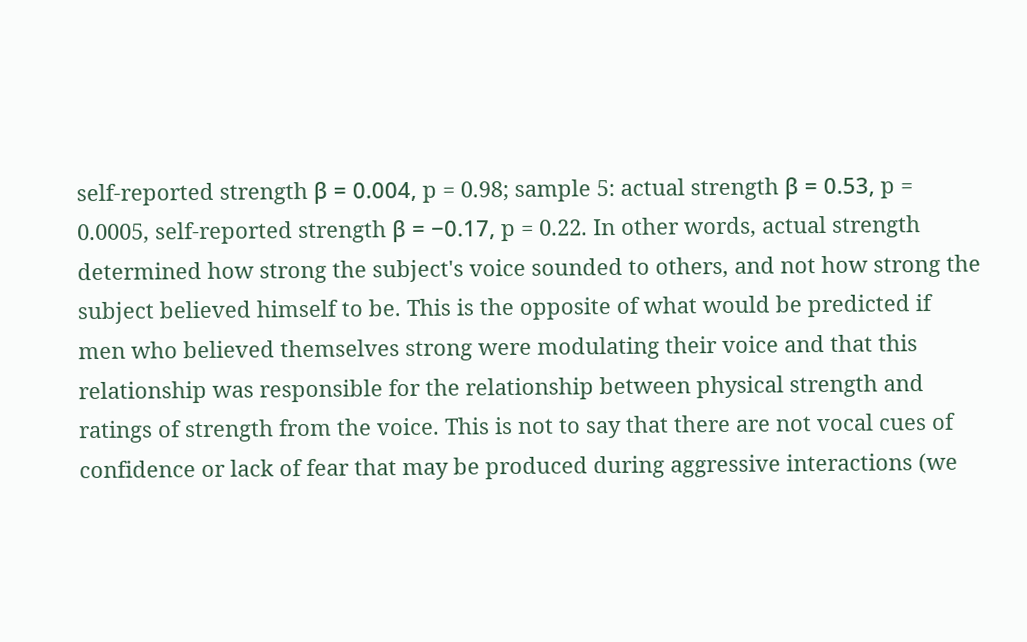self-reported strength β = 0.004, p = 0.98; sample 5: actual strength β = 0.53, p = 0.0005, self-reported strength β = −0.17, p = 0.22. In other words, actual strength determined how strong the subject's voice sounded to others, and not how strong the subject believed himself to be. This is the opposite of what would be predicted if men who believed themselves strong were modulating their voice and that this relationship was responsible for the relationship between physical strength and ratings of strength from the voice. This is not to say that there are not vocal cues of confidence or lack of fear that may be produced during aggressive interactions (we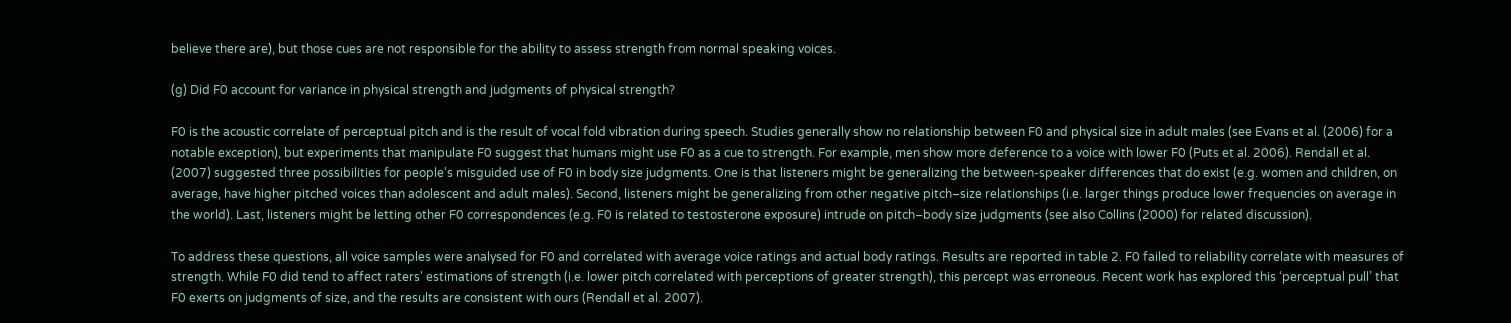believe there are), but those cues are not responsible for the ability to assess strength from normal speaking voices.

(g) Did F0 account for variance in physical strength and judgments of physical strength?

F0 is the acoustic correlate of perceptual pitch and is the result of vocal fold vibration during speech. Studies generally show no relationship between F0 and physical size in adult males (see Evans et al. (2006) for a notable exception), but experiments that manipulate F0 suggest that humans might use F0 as a cue to strength. For example, men show more deference to a voice with lower F0 (Puts et al. 2006). Rendall et al. (2007) suggested three possibilities for people's misguided use of F0 in body size judgments. One is that listeners might be generalizing the between-speaker differences that do exist (e.g. women and children, on average, have higher pitched voices than adolescent and adult males). Second, listeners might be generalizing from other negative pitch–size relationships (i.e. larger things produce lower frequencies on average in the world). Last, listeners might be letting other F0 correspondences (e.g. F0 is related to testosterone exposure) intrude on pitch–body size judgments (see also Collins (2000) for related discussion).

To address these questions, all voice samples were analysed for F0 and correlated with average voice ratings and actual body ratings. Results are reported in table 2. F0 failed to reliability correlate with measures of strength. While F0 did tend to affect raters' estimations of strength (i.e. lower pitch correlated with perceptions of greater strength), this percept was erroneous. Recent work has explored this ‘perceptual pull’ that F0 exerts on judgments of size, and the results are consistent with ours (Rendall et al. 2007).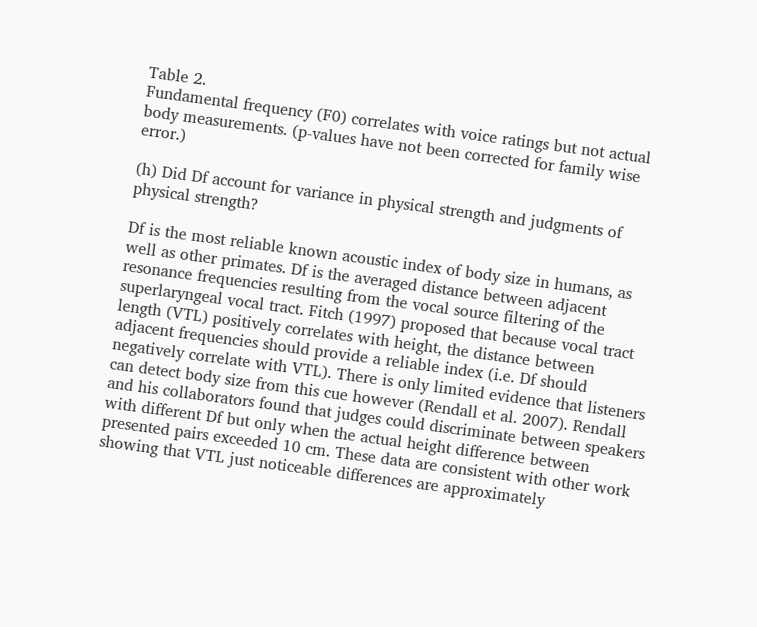Table 2.
Fundamental frequency (F0) correlates with voice ratings but not actual body measurements. (p-values have not been corrected for family wise error.)

(h) Did Df account for variance in physical strength and judgments of physical strength?

Df is the most reliable known acoustic index of body size in humans, as well as other primates. Df is the averaged distance between adjacent resonance frequencies resulting from the vocal source filtering of the superlaryngeal vocal tract. Fitch (1997) proposed that because vocal tract length (VTL) positively correlates with height, the distance between adjacent frequencies should provide a reliable index (i.e. Df should negatively correlate with VTL). There is only limited evidence that listeners can detect body size from this cue however (Rendall et al. 2007). Rendall and his collaborators found that judges could discriminate between speakers with different Df but only when the actual height difference between presented pairs exceeded 10 cm. These data are consistent with other work showing that VTL just noticeable differences are approximately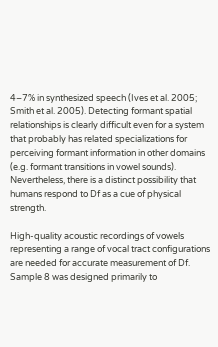4–7% in synthesized speech (Ives et al. 2005; Smith et al. 2005). Detecting formant spatial relationships is clearly difficult even for a system that probably has related specializations for perceiving formant information in other domains (e.g. formant transitions in vowel sounds). Nevertheless, there is a distinct possibility that humans respond to Df as a cue of physical strength.

High-quality acoustic recordings of vowels representing a range of vocal tract configurations are needed for accurate measurement of Df. Sample 8 was designed primarily to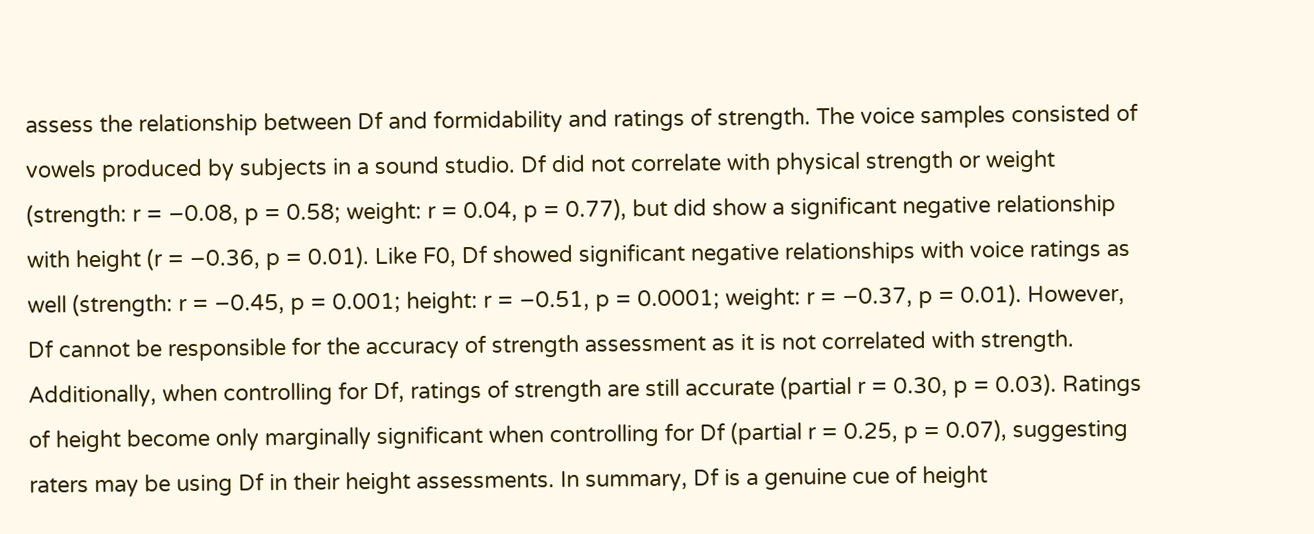assess the relationship between Df and formidability and ratings of strength. The voice samples consisted of vowels produced by subjects in a sound studio. Df did not correlate with physical strength or weight (strength: r = −0.08, p = 0.58; weight: r = 0.04, p = 0.77), but did show a significant negative relationship with height (r = −0.36, p = 0.01). Like F0, Df showed significant negative relationships with voice ratings as well (strength: r = −0.45, p = 0.001; height: r = −0.51, p = 0.0001; weight: r = −0.37, p = 0.01). However, Df cannot be responsible for the accuracy of strength assessment as it is not correlated with strength. Additionally, when controlling for Df, ratings of strength are still accurate (partial r = 0.30, p = 0.03). Ratings of height become only marginally significant when controlling for Df (partial r = 0.25, p = 0.07), suggesting raters may be using Df in their height assessments. In summary, Df is a genuine cue of height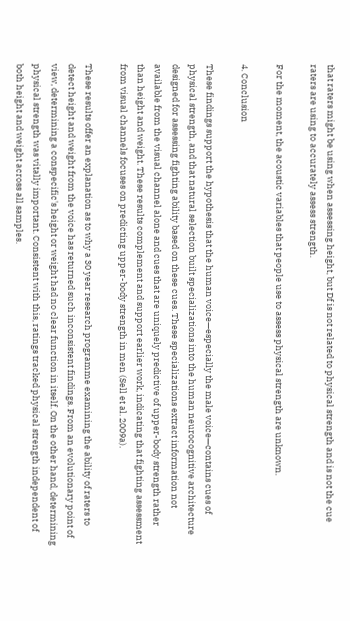that raters might be using when assessing height, but Df is not related to physical strength and is not the cue raters are using to accurately assess strength.

For the moment, the acoustic variables that people use to assess physical strength are unknown.

4. Conclusion

These findings support the hypothesis that the human voice—especially the male voice—contains cues of physical strength, and that natural selection built specializations into the human neurocognitive architecture designed for assessing fighting ability based on these cues. These specializations extract information not available from the visual channel alone and cues that are uniquely predictive of upper-body strength rather than height and weight. These results complement and support earlier work, indicating that fighting assessment from visual channels focuses on predicting upper-body strength in men (Sell et al. 2009a).

These results offer an explanation as to why a 30 year research programme examining the ability of raters to detect height and weight from the voice has returned such inconsistent findings. From an evolutionary point of view, determining a conspecific's height or weight had no clear function in itself. On the other hand, determining physical strength was vitally important. Consistent with this, ratings tracked physical strength independent of both height and weight across all samples.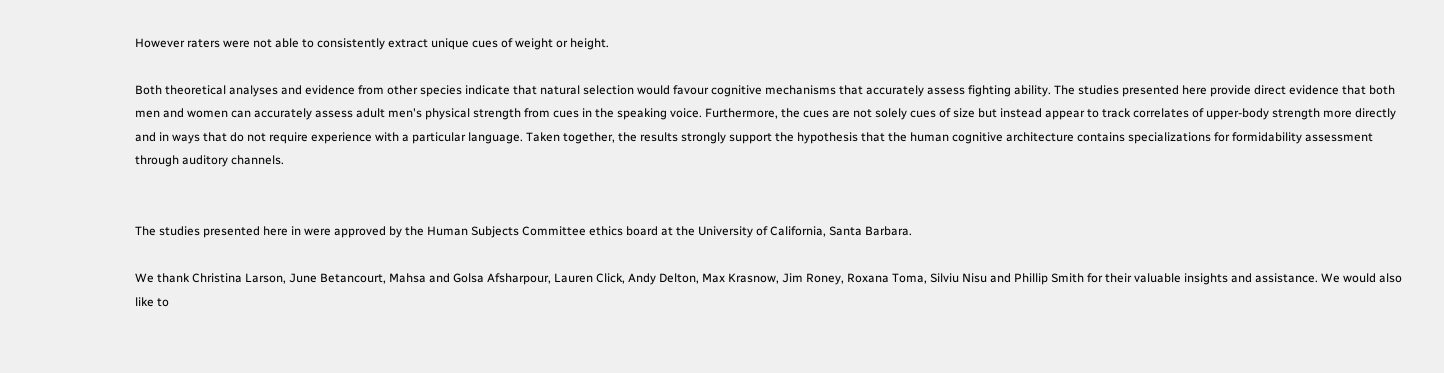However raters were not able to consistently extract unique cues of weight or height.

Both theoretical analyses and evidence from other species indicate that natural selection would favour cognitive mechanisms that accurately assess fighting ability. The studies presented here provide direct evidence that both men and women can accurately assess adult men's physical strength from cues in the speaking voice. Furthermore, the cues are not solely cues of size but instead appear to track correlates of upper-body strength more directly and in ways that do not require experience with a particular language. Taken together, the results strongly support the hypothesis that the human cognitive architecture contains specializations for formidability assessment through auditory channels.


The studies presented here in were approved by the Human Subjects Committee ethics board at the University of California, Santa Barbara.

We thank Christina Larson, June Betancourt, Mahsa and Golsa Afsharpour, Lauren Click, Andy Delton, Max Krasnow, Jim Roney, Roxana Toma, Silviu Nisu and Phillip Smith for their valuable insights and assistance. We would also like to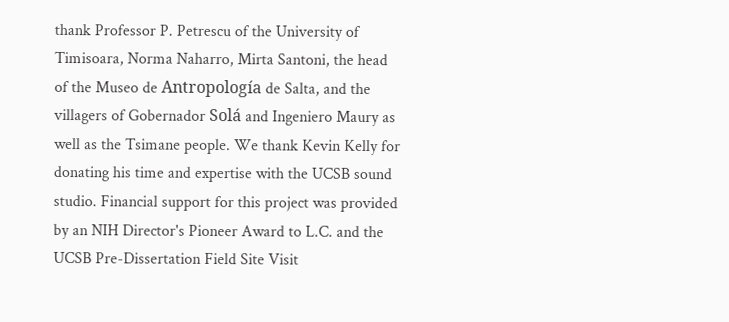thank Professor P. Petrescu of the University of Timisoara, Norma Naharro, Mirta Santoni, the head of the Museo de Antropología de Salta, and the villagers of Gobernador Solá and Ingeniero Maury as well as the Tsimane people. We thank Kevin Kelly for donating his time and expertise with the UCSB sound studio. Financial support for this project was provided by an NIH Director's Pioneer Award to L.C. and the UCSB Pre-Dissertation Field Site Visit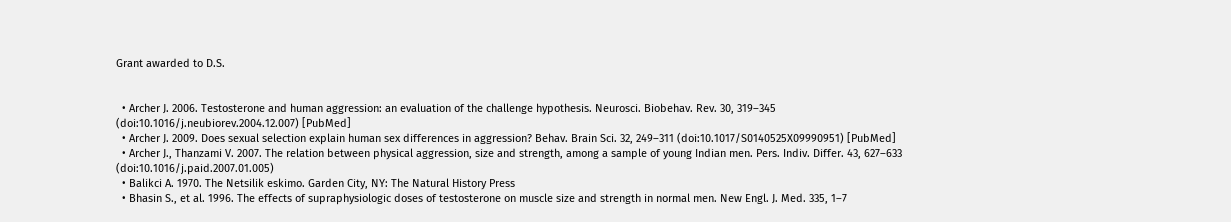Grant awarded to D.S.


  • Archer J. 2006. Testosterone and human aggression: an evaluation of the challenge hypothesis. Neurosci. Biobehav. Rev. 30, 319–345 (doi:10.1016/j.neubiorev.2004.12.007) [PubMed]
  • Archer J. 2009. Does sexual selection explain human sex differences in aggression? Behav. Brain Sci. 32, 249–311 (doi:10.1017/S0140525X09990951) [PubMed]
  • Archer J., Thanzami V. 2007. The relation between physical aggression, size and strength, among a sample of young Indian men. Pers. Indiv. Differ. 43, 627–633 (doi:10.1016/j.paid.2007.01.005)
  • Balikci A. 1970. The Netsilik eskimo. Garden City, NY: The Natural History Press
  • Bhasin S., et al. 1996. The effects of supraphysiologic doses of testosterone on muscle size and strength in normal men. New Engl. J. Med. 335, 1–7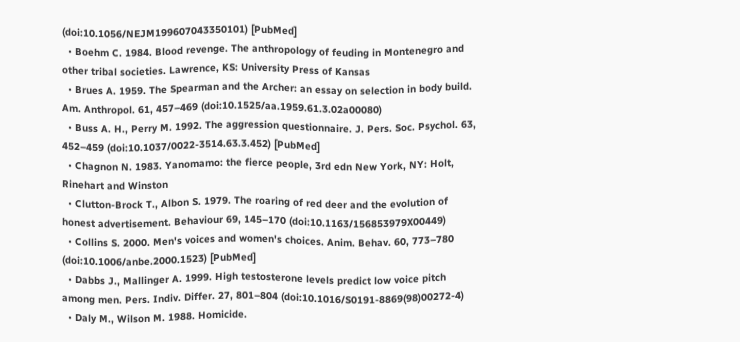(doi:10.1056/NEJM199607043350101) [PubMed]
  • Boehm C. 1984. Blood revenge. The anthropology of feuding in Montenegro and other tribal societies. Lawrence, KS: University Press of Kansas
  • Brues A. 1959. The Spearman and the Archer: an essay on selection in body build. Am. Anthropol. 61, 457–469 (doi:10.1525/aa.1959.61.3.02a00080)
  • Buss A. H., Perry M. 1992. The aggression questionnaire. J. Pers. Soc. Psychol. 63, 452–459 (doi:10.1037/0022-3514.63.3.452) [PubMed]
  • Chagnon N. 1983. Yanomamo: the fierce people, 3rd edn New York, NY: Holt, Rinehart and Winston
  • Clutton-Brock T., Albon S. 1979. The roaring of red deer and the evolution of honest advertisement. Behaviour 69, 145–170 (doi:10.1163/156853979X00449)
  • Collins S. 2000. Men's voices and women's choices. Anim. Behav. 60, 773–780 (doi:10.1006/anbe.2000.1523) [PubMed]
  • Dabbs J., Mallinger A. 1999. High testosterone levels predict low voice pitch among men. Pers. Indiv. Differ. 27, 801–804 (doi:10.1016/S0191-8869(98)00272-4)
  • Daly M., Wilson M. 1988. Homicide.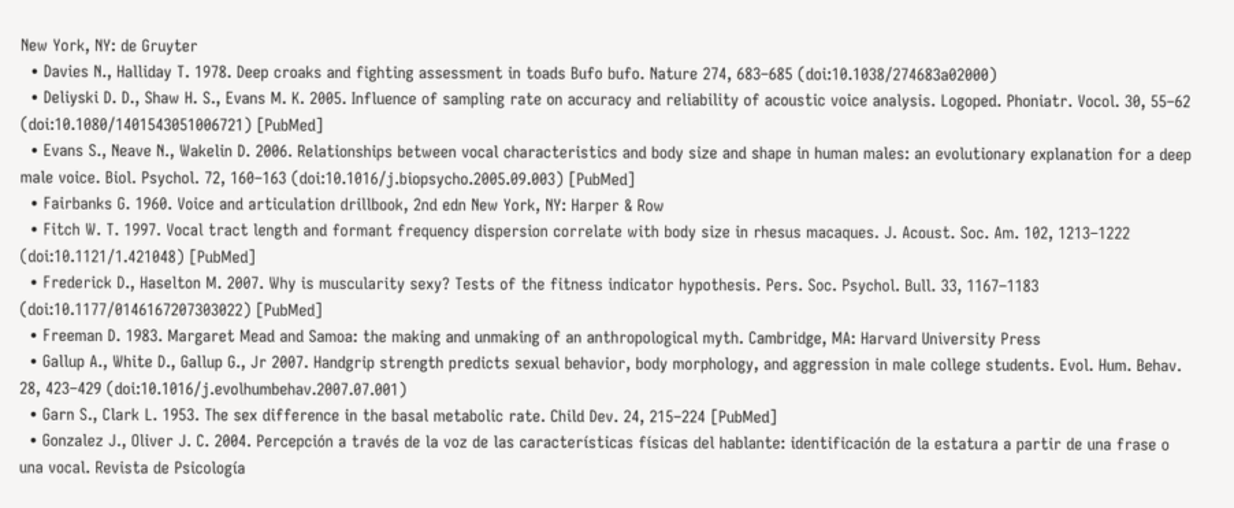New York, NY: de Gruyter
  • Davies N., Halliday T. 1978. Deep croaks and fighting assessment in toads Bufo bufo. Nature 274, 683–685 (doi:10.1038/274683a02000)
  • Deliyski D. D., Shaw H. S., Evans M. K. 2005. Influence of sampling rate on accuracy and reliability of acoustic voice analysis. Logoped. Phoniatr. Vocol. 30, 55–62 (doi:10.1080/1401543051006721) [PubMed]
  • Evans S., Neave N., Wakelin D. 2006. Relationships between vocal characteristics and body size and shape in human males: an evolutionary explanation for a deep male voice. Biol. Psychol. 72, 160–163 (doi:10.1016/j.biopsycho.2005.09.003) [PubMed]
  • Fairbanks G. 1960. Voice and articulation drillbook, 2nd edn New York, NY: Harper & Row
  • Fitch W. T. 1997. Vocal tract length and formant frequency dispersion correlate with body size in rhesus macaques. J. Acoust. Soc. Am. 102, 1213–1222 (doi:10.1121/1.421048) [PubMed]
  • Frederick D., Haselton M. 2007. Why is muscularity sexy? Tests of the fitness indicator hypothesis. Pers. Soc. Psychol. Bull. 33, 1167–1183 (doi:10.1177/0146167207303022) [PubMed]
  • Freeman D. 1983. Margaret Mead and Samoa: the making and unmaking of an anthropological myth. Cambridge, MA: Harvard University Press
  • Gallup A., White D., Gallup G., Jr 2007. Handgrip strength predicts sexual behavior, body morphology, and aggression in male college students. Evol. Hum. Behav. 28, 423–429 (doi:10.1016/j.evolhumbehav.2007.07.001)
  • Garn S., Clark L. 1953. The sex difference in the basal metabolic rate. Child Dev. 24, 215–224 [PubMed]
  • Gonzalez J., Oliver J. C. 2004. Percepción a través de la voz de las características físicas del hablante: identificación de la estatura a partir de una frase o una vocal. Revista de Psicología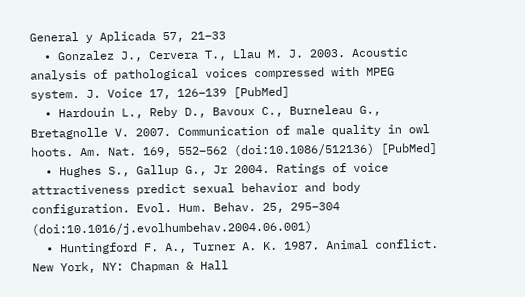General y Aplicada 57, 21–33
  • Gonzalez J., Cervera T., Llau M. J. 2003. Acoustic analysis of pathological voices compressed with MPEG system. J. Voice 17, 126–139 [PubMed]
  • Hardouin L., Reby D., Bavoux C., Burneleau G., Bretagnolle V. 2007. Communication of male quality in owl hoots. Am. Nat. 169, 552–562 (doi:10.1086/512136) [PubMed]
  • Hughes S., Gallup G., Jr 2004. Ratings of voice attractiveness predict sexual behavior and body configuration. Evol. Hum. Behav. 25, 295–304 (doi:10.1016/j.evolhumbehav.2004.06.001)
  • Huntingford F. A., Turner A. K. 1987. Animal conflict. New York, NY: Chapman & Hall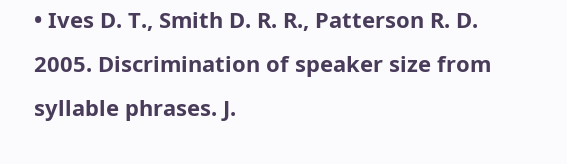• Ives D. T., Smith D. R. R., Patterson R. D. 2005. Discrimination of speaker size from syllable phrases. J.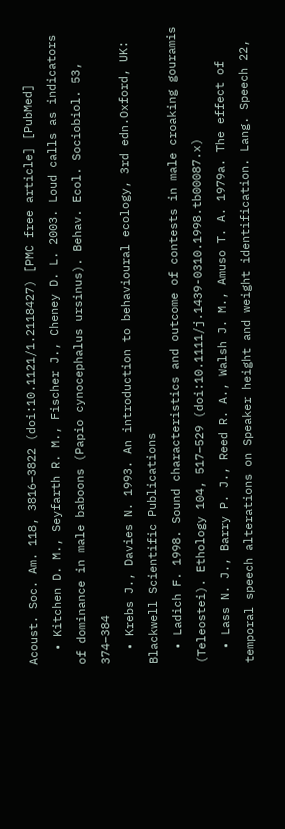Acoust. Soc. Am. 118, 3816–3822 (doi:10.1121/1.2118427) [PMC free article] [PubMed]
  • Kitchen D. M., Seyfarth R. M., Fischer J., Cheney D. L. 2003. Loud calls as indicators of dominance in male baboons (Papio cynocephalus ursinus). Behav. Ecol. Sociobiol. 53, 374–384
  • Krebs J., Davies N. 1993. An introduction to behavioural ecology, 3rd edn.Oxford, UK: Blackwell Scientific Publications
  • Ladich F. 1998. Sound characteristics and outcome of contests in male croaking gouramis (Teleostei). Ethology 104, 517–529 (doi:10.1111/j.1439-0310.1998.tb00087.x)
  • Lass N. J., Barry P. J., Reed R. A., Walsh J. M., Amuso T. A. 1979a. The effect of temporal speech alterations on Speaker height and weight identification. Lang. Speech 22,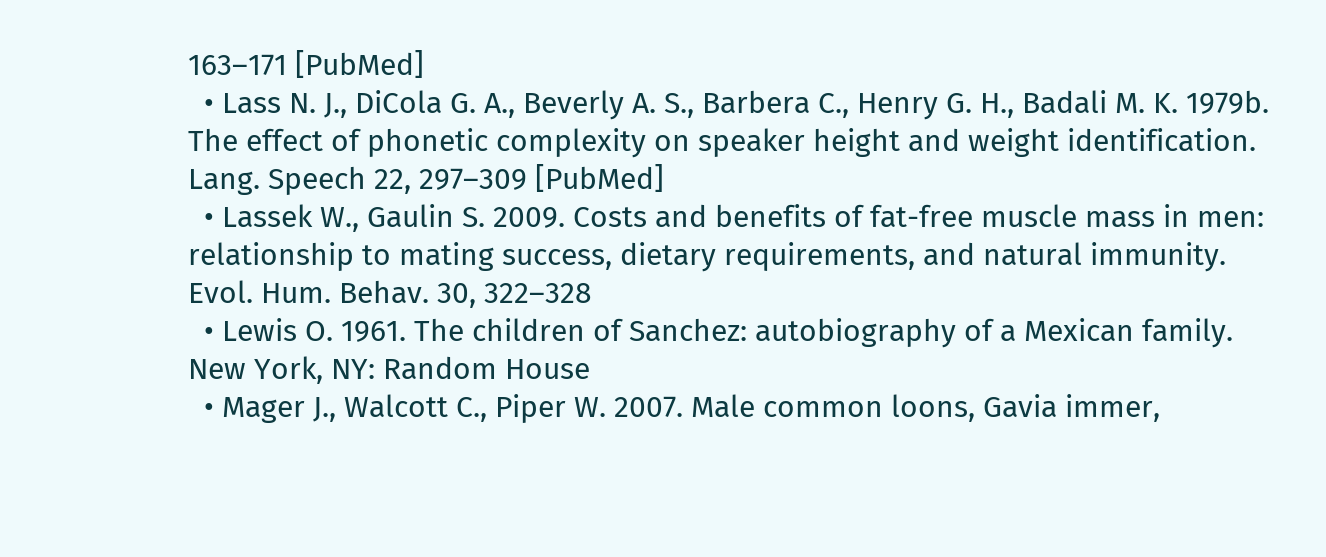163–171 [PubMed]
  • Lass N. J., DiCola G. A., Beverly A. S., Barbera C., Henry G. H., Badali M. K. 1979b. The effect of phonetic complexity on speaker height and weight identification. Lang. Speech 22, 297–309 [PubMed]
  • Lassek W., Gaulin S. 2009. Costs and benefits of fat-free muscle mass in men: relationship to mating success, dietary requirements, and natural immunity. Evol. Hum. Behav. 30, 322–328
  • Lewis O. 1961. The children of Sanchez: autobiography of a Mexican family. New York, NY: Random House
  • Mager J., Walcott C., Piper W. 2007. Male common loons, Gavia immer,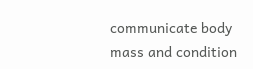communicate body mass and condition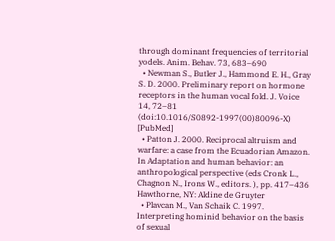through dominant frequencies of territorial yodels. Anim. Behav. 73, 683–690
  • Newman S., Butler J., Hammond E. H., Gray S. D. 2000. Preliminary report on hormone receptors in the human vocal fold. J. Voice 14, 72–81 (doi:10.1016/S0892-1997(00)80096-X) [PubMed]
  • Patton J. 2000. Reciprocal altruism and warfare: a case from the Ecuadorian Amazon. In Adaptation and human behavior: an anthropological perspective (eds Cronk L., Chagnon N., Irons W., editors. ), pp. 417–436 Hawthorne, NY: Aldine de Gruyter
  • Plavcan M., Van Schaik C. 1997. Interpreting hominid behavior on the basis of sexual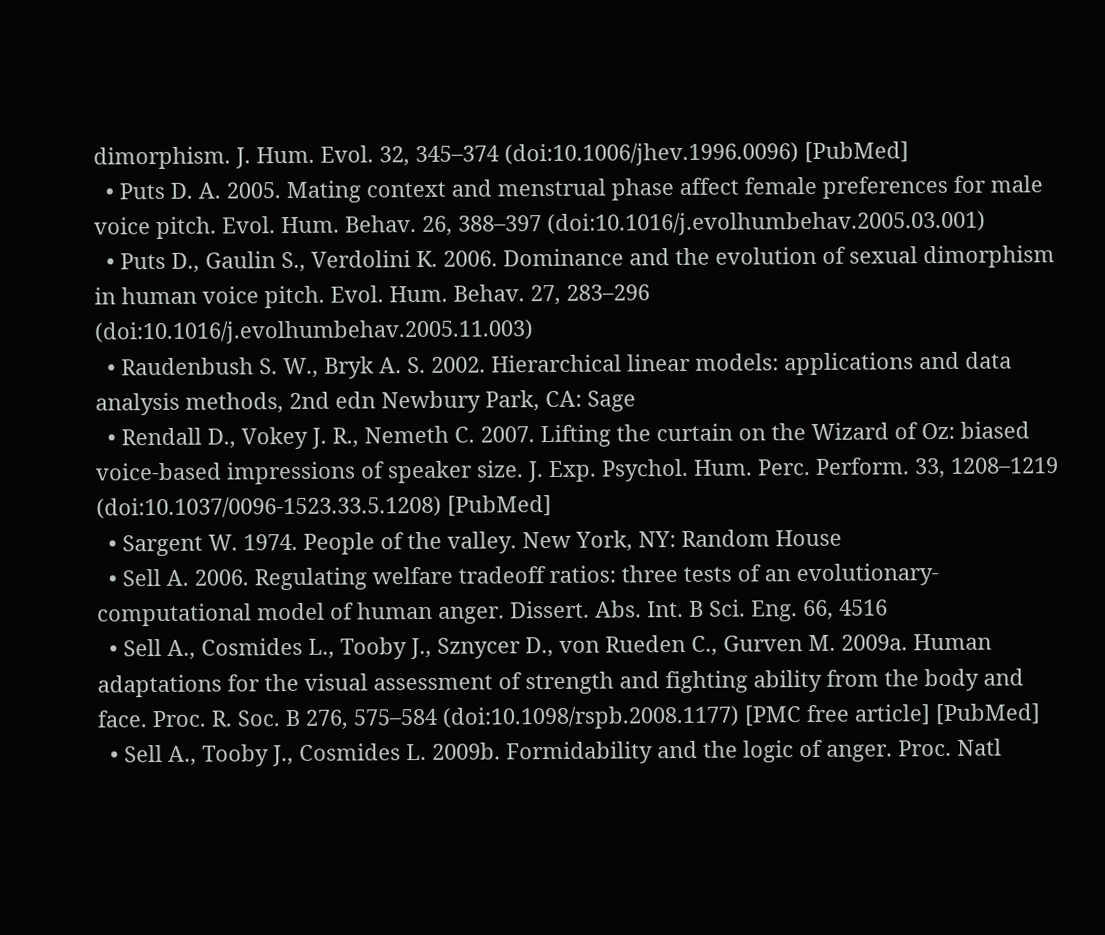dimorphism. J. Hum. Evol. 32, 345–374 (doi:10.1006/jhev.1996.0096) [PubMed]
  • Puts D. A. 2005. Mating context and menstrual phase affect female preferences for male voice pitch. Evol. Hum. Behav. 26, 388–397 (doi:10.1016/j.evolhumbehav.2005.03.001)
  • Puts D., Gaulin S., Verdolini K. 2006. Dominance and the evolution of sexual dimorphism in human voice pitch. Evol. Hum. Behav. 27, 283–296 (doi:10.1016/j.evolhumbehav.2005.11.003)
  • Raudenbush S. W., Bryk A. S. 2002. Hierarchical linear models: applications and data analysis methods, 2nd edn Newbury Park, CA: Sage
  • Rendall D., Vokey J. R., Nemeth C. 2007. Lifting the curtain on the Wizard of Oz: biased voice-based impressions of speaker size. J. Exp. Psychol. Hum. Perc. Perform. 33, 1208–1219 (doi:10.1037/0096-1523.33.5.1208) [PubMed]
  • Sargent W. 1974. People of the valley. New York, NY: Random House
  • Sell A. 2006. Regulating welfare tradeoff ratios: three tests of an evolutionary-computational model of human anger. Dissert. Abs. Int. B Sci. Eng. 66, 4516
  • Sell A., Cosmides L., Tooby J., Sznycer D., von Rueden C., Gurven M. 2009a. Human adaptations for the visual assessment of strength and fighting ability from the body and face. Proc. R. Soc. B 276, 575–584 (doi:10.1098/rspb.2008.1177) [PMC free article] [PubMed]
  • Sell A., Tooby J., Cosmides L. 2009b. Formidability and the logic of anger. Proc. Natl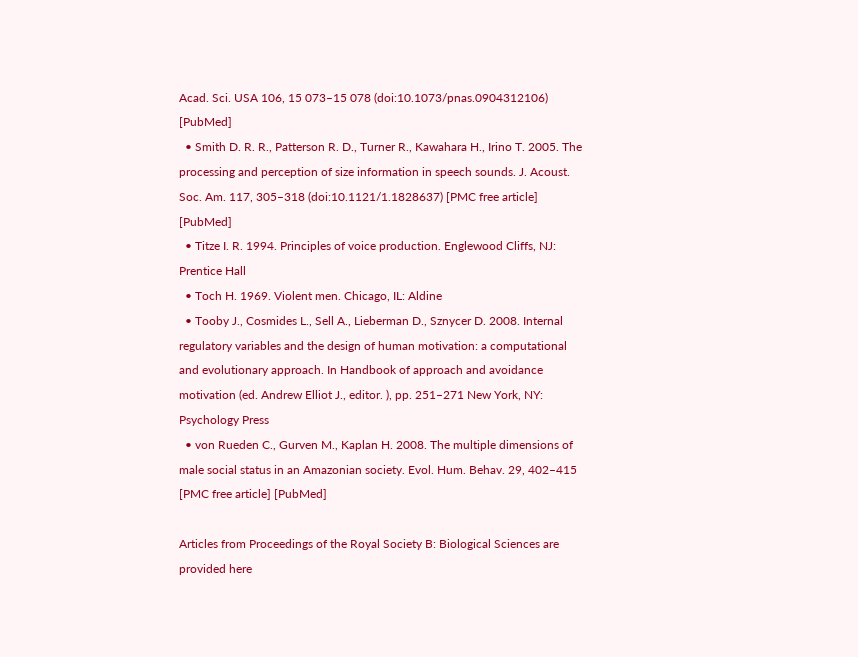Acad. Sci. USA 106, 15 073–15 078 (doi:10.1073/pnas.0904312106) [PubMed]
  • Smith D. R. R., Patterson R. D., Turner R., Kawahara H., Irino T. 2005. The processing and perception of size information in speech sounds. J. Acoust. Soc. Am. 117, 305–318 (doi:10.1121/1.1828637) [PMC free article] [PubMed]
  • Titze I. R. 1994. Principles of voice production. Englewood Cliffs, NJ: Prentice Hall
  • Toch H. 1969. Violent men. Chicago, IL: Aldine
  • Tooby J., Cosmides L., Sell A., Lieberman D., Sznycer D. 2008. Internal regulatory variables and the design of human motivation: a computational and evolutionary approach. In Handbook of approach and avoidance motivation (ed. Andrew Elliot J., editor. ), pp. 251–271 New York, NY: Psychology Press
  • von Rueden C., Gurven M., Kaplan H. 2008. The multiple dimensions of male social status in an Amazonian society. Evol. Hum. Behav. 29, 402–415 [PMC free article] [PubMed]

Articles from Proceedings of the Royal Society B: Biological Sciences are provided here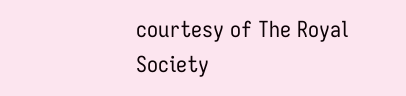courtesy of The Royal Society